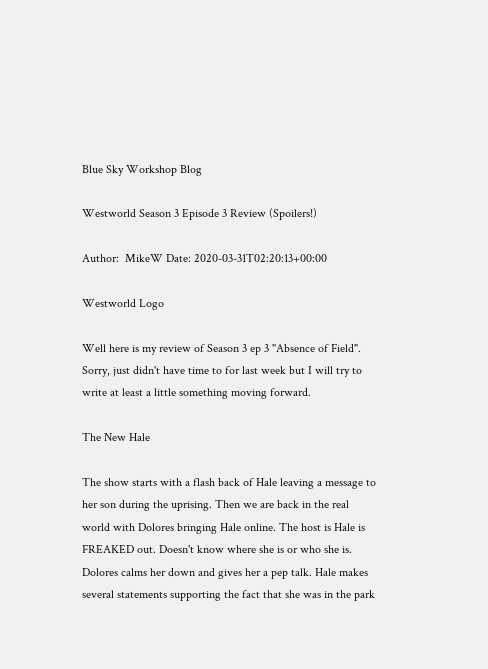Blue Sky Workshop Blog

Westworld Season 3 Episode 3 Review (Spoilers!)

Author:  MikeW Date: 2020-03-31T02:20:13+00:00

Westworld Logo

Well here is my review of Season 3 ep 3 "Absence of Field". Sorry, just didn't have time to for last week but I will try to write at least a little something moving forward.

The New Hale

The show starts with a flash back of Hale leaving a message to her son during the uprising. Then we are back in the real world with Dolores bringing Hale online. The host is Hale is FREAKED out. Doesn't know where she is or who she is. Dolores calms her down and gives her a pep talk. Hale makes several statements supporting the fact that she was in the park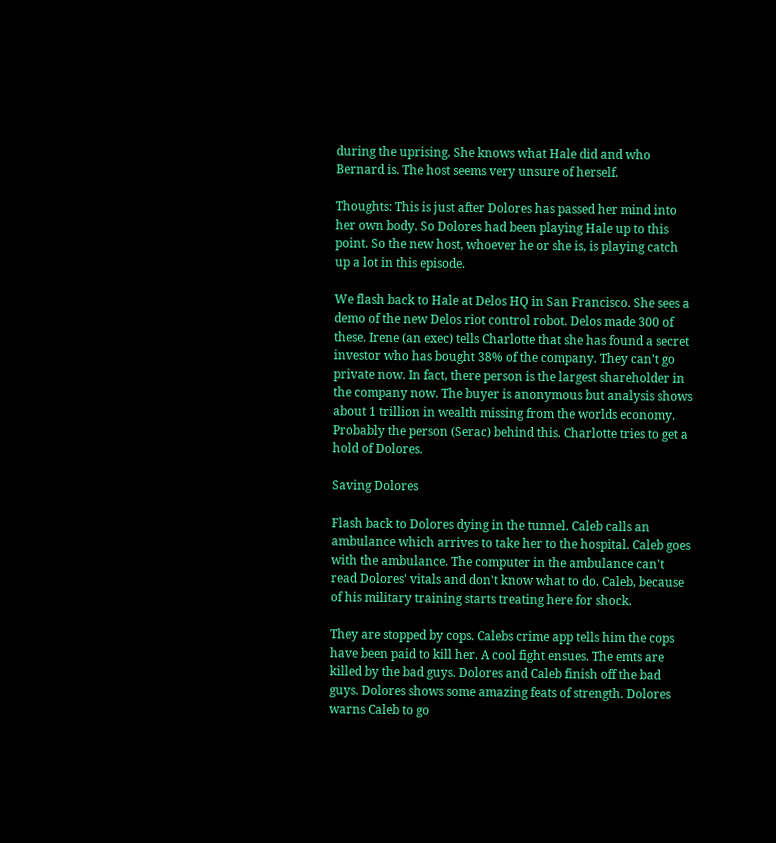during the uprising. She knows what Hale did and who Bernard is. The host seems very unsure of herself.

Thoughts: This is just after Dolores has passed her mind into her own body. So Dolores had been playing Hale up to this point. So the new host, whoever he or she is, is playing catch up a lot in this episode.

We flash back to Hale at Delos HQ in San Francisco. She sees a demo of the new Delos riot control robot. Delos made 300 of these. Irene (an exec) tells Charlotte that she has found a secret investor who has bought 38% of the company. They can't go private now. In fact, there person is the largest shareholder in the company now. The buyer is anonymous but analysis shows about 1 trillion in wealth missing from the worlds economy. Probably the person (Serac) behind this. Charlotte tries to get a hold of Dolores.

Saving Dolores

Flash back to Dolores dying in the tunnel. Caleb calls an ambulance which arrives to take her to the hospital. Caleb goes with the ambulance. The computer in the ambulance can't read Dolores' vitals and don't know what to do. Caleb, because of his military training starts treating here for shock.

They are stopped by cops. Calebs crime app tells him the cops have been paid to kill her. A cool fight ensues. The emts are killed by the bad guys. Dolores and Caleb finish off the bad guys. Dolores shows some amazing feats of strength. Dolores warns Caleb to go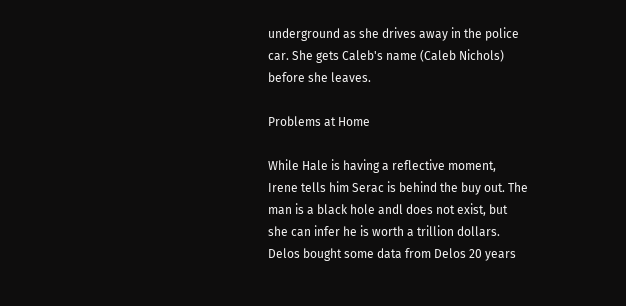underground as she drives away in the police car. She gets Caleb's name (Caleb Nichols) before she leaves.

Problems at Home

While Hale is having a reflective moment, Irene tells him Serac is behind the buy out. The man is a black hole andl does not exist, but she can infer he is worth a trillion dollars. Delos bought some data from Delos 20 years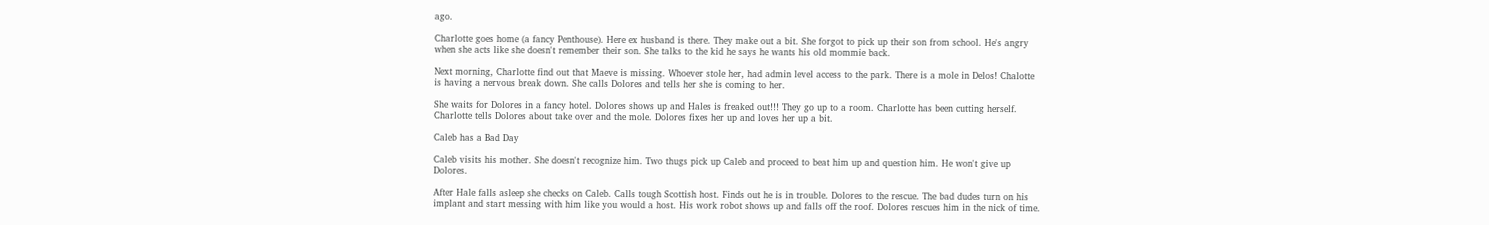ago.

Charlotte goes home (a fancy Penthouse). Here ex husband is there. They make out a bit. She forgot to pick up their son from school. He's angry when she acts like she doesn't remember their son. She talks to the kid he says he wants his old mommie back.

Next morning, Charlotte find out that Maeve is missing. Whoever stole her, had admin level access to the park. There is a mole in Delos! Chalotte is having a nervous break down. She calls Dolores and tells her she is coming to her.

She waits for Dolores in a fancy hotel. Dolores shows up and Hales is freaked out!!! They go up to a room. Charlotte has been cutting herself. Charlotte tells Dolores about take over and the mole. Dolores fixes her up and loves her up a bit.

Caleb has a Bad Day

Caleb visits his mother. She doesn't recognize him. Two thugs pick up Caleb and proceed to beat him up and question him. He won't give up Dolores.

After Hale falls asleep she checks on Caleb. Calls tough Scottish host. Finds out he is in trouble. Dolores to the rescue. The bad dudes turn on his implant and start messing with him like you would a host. His work robot shows up and falls off the roof. Dolores rescues him in the nick of time.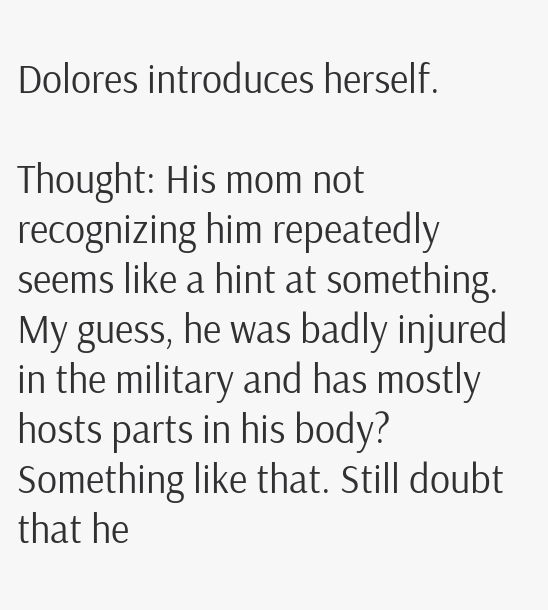Dolores introduces herself.

Thought: His mom not recognizing him repeatedly seems like a hint at something. My guess, he was badly injured in the military and has mostly hosts parts in his body? Something like that. Still doubt that he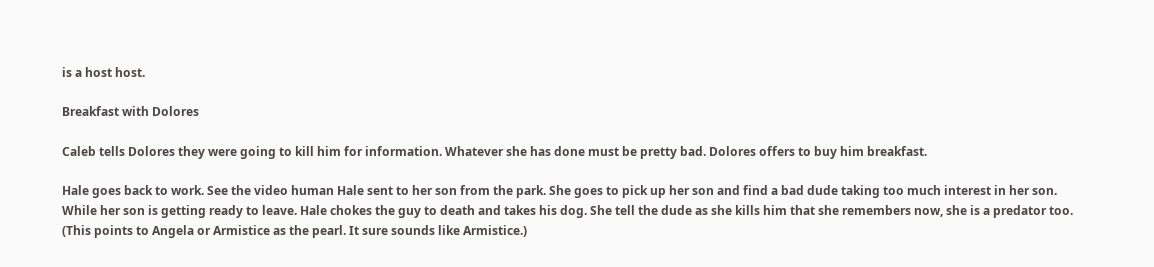is a host host.

Breakfast with Dolores

Caleb tells Dolores they were going to kill him for information. Whatever she has done must be pretty bad. Dolores offers to buy him breakfast.

Hale goes back to work. See the video human Hale sent to her son from the park. She goes to pick up her son and find a bad dude taking too much interest in her son. While her son is getting ready to leave. Hale chokes the guy to death and takes his dog. She tell the dude as she kills him that she remembers now, she is a predator too. (This points to Angela or Armistice as the pearl. It sure sounds like Armistice.)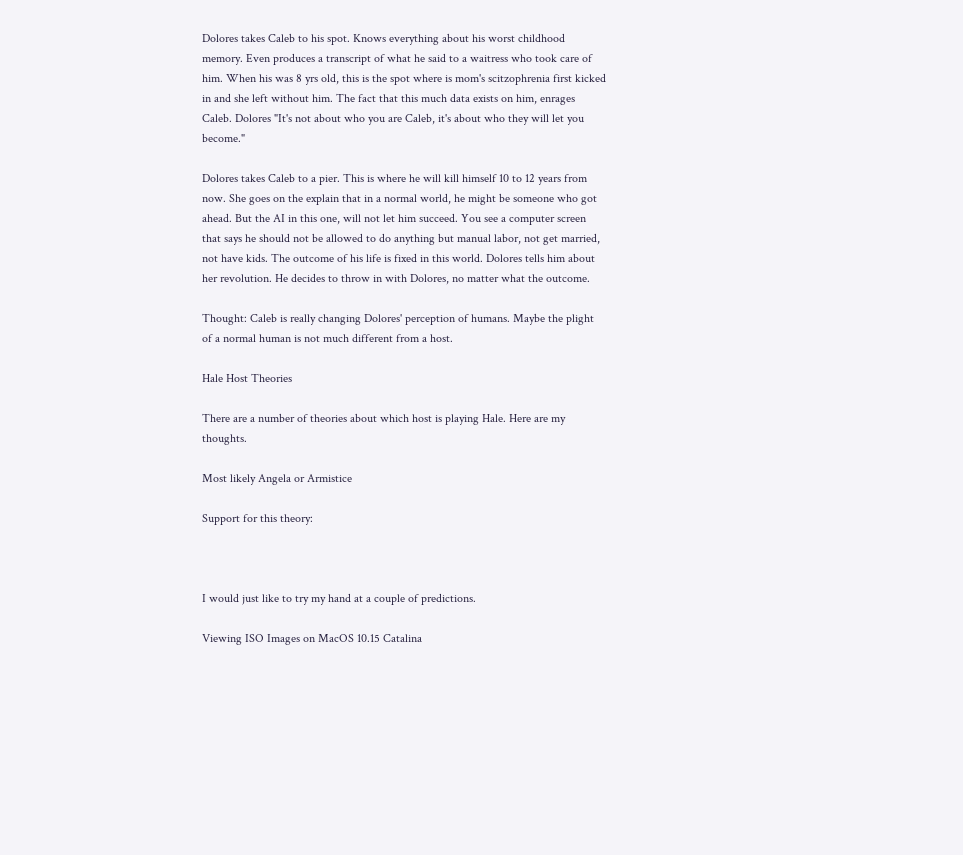Dolores takes Caleb to his spot. Knows everything about his worst childhood memory. Even produces a transcript of what he said to a waitress who took care of him. When his was 8 yrs old, this is the spot where is mom's scitzophrenia first kicked in and she left without him. The fact that this much data exists on him, enrages Caleb. Dolores "It's not about who you are Caleb, it's about who they will let you become."

Dolores takes Caleb to a pier. This is where he will kill himself 10 to 12 years from now. She goes on the explain that in a normal world, he might be someone who got ahead. But the AI in this one, will not let him succeed. You see a computer screen that says he should not be allowed to do anything but manual labor, not get married, not have kids. The outcome of his life is fixed in this world. Dolores tells him about her revolution. He decides to throw in with Dolores, no matter what the outcome.

Thought: Caleb is really changing Dolores' perception of humans. Maybe the plight of a normal human is not much different from a host.

Hale Host Theories

There are a number of theories about which host is playing Hale. Here are my thoughts.

Most likely Angela or Armistice

Support for this theory:



I would just like to try my hand at a couple of predictions.

Viewing ISO Images on MacOS 10.15 Catalina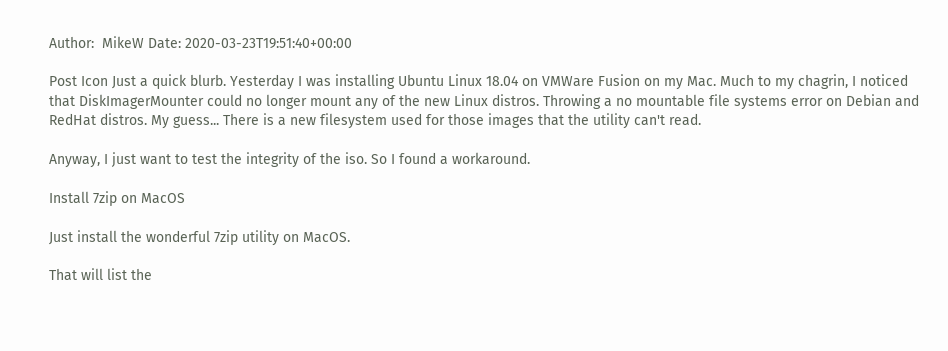Author:  MikeW Date: 2020-03-23T19:51:40+00:00

Post Icon Just a quick blurb. Yesterday I was installing Ubuntu Linux 18.04 on VMWare Fusion on my Mac. Much to my chagrin, I noticed that DiskImagerMounter could no longer mount any of the new Linux distros. Throwing a no mountable file systems error on Debian and RedHat distros. My guess... There is a new filesystem used for those images that the utility can't read.

Anyway, I just want to test the integrity of the iso. So I found a workaround.

Install 7zip on MacOS

Just install the wonderful 7zip utility on MacOS.

That will list the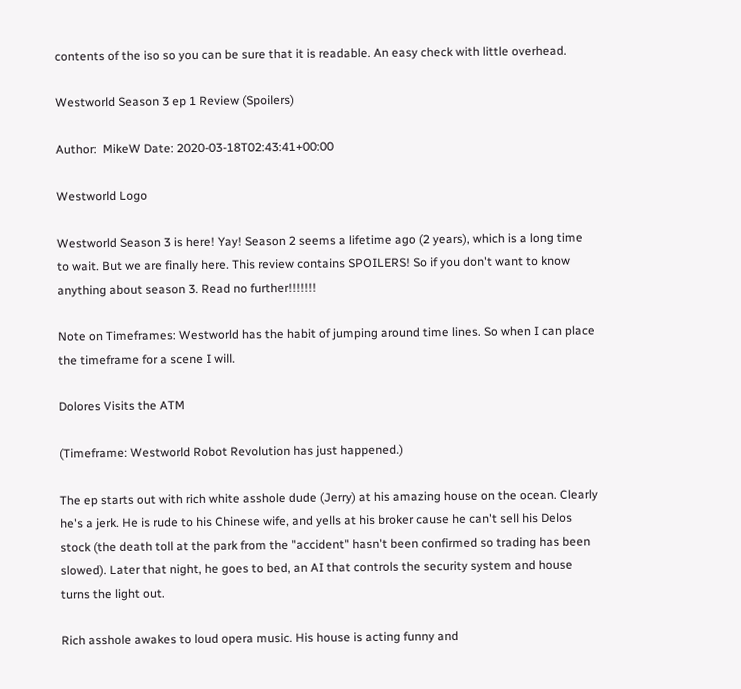contents of the iso so you can be sure that it is readable. An easy check with little overhead.

Westworld Season 3 ep 1 Review (Spoilers)

Author:  MikeW Date: 2020-03-18T02:43:41+00:00

Westworld Logo

Westworld Season 3 is here! Yay! Season 2 seems a lifetime ago (2 years), which is a long time to wait. But we are finally here. This review contains SPOILERS! So if you don't want to know anything about season 3. Read no further!!!!!!!

Note on Timeframes: Westworld has the habit of jumping around time lines. So when I can place the timeframe for a scene I will.

Dolores Visits the ATM

(Timeframe: Westworld Robot Revolution has just happened.)

The ep starts out with rich white asshole dude (Jerry) at his amazing house on the ocean. Clearly he's a jerk. He is rude to his Chinese wife, and yells at his broker cause he can't sell his Delos stock (the death toll at the park from the "accident" hasn't been confirmed so trading has been slowed). Later that night, he goes to bed, an AI that controls the security system and house turns the light out.

Rich asshole awakes to loud opera music. His house is acting funny and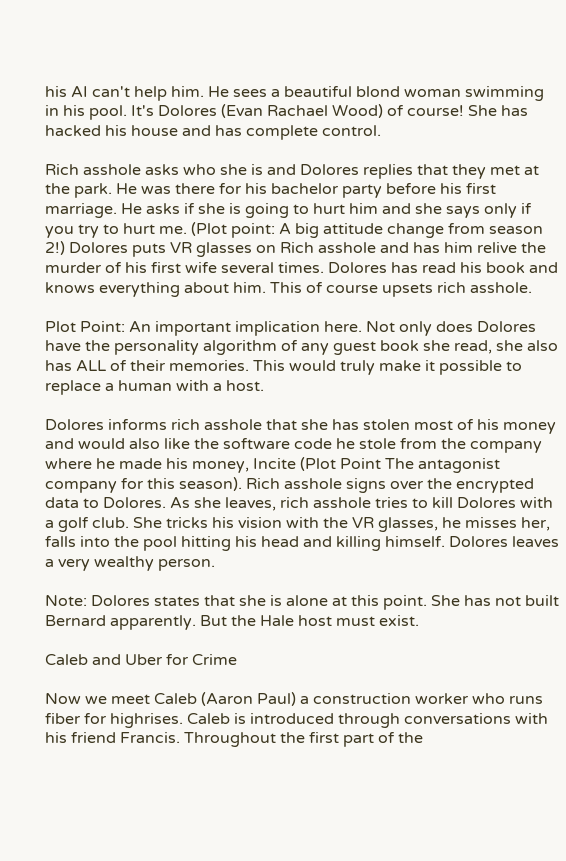his AI can't help him. He sees a beautiful blond woman swimming in his pool. It's Dolores (Evan Rachael Wood) of course! She has hacked his house and has complete control.

Rich asshole asks who she is and Dolores replies that they met at the park. He was there for his bachelor party before his first marriage. He asks if she is going to hurt him and she says only if you try to hurt me. (Plot point: A big attitude change from season 2!) Dolores puts VR glasses on Rich asshole and has him relive the murder of his first wife several times. Dolores has read his book and knows everything about him. This of course upsets rich asshole.

Plot Point: An important implication here. Not only does Dolores have the personality algorithm of any guest book she read, she also has ALL of their memories. This would truly make it possible to replace a human with a host.

Dolores informs rich asshole that she has stolen most of his money and would also like the software code he stole from the company where he made his money, Incite (Plot Point The antagonist company for this season). Rich asshole signs over the encrypted data to Dolores. As she leaves, rich asshole tries to kill Dolores with a golf club. She tricks his vision with the VR glasses, he misses her, falls into the pool hitting his head and killing himself. Dolores leaves a very wealthy person.

Note: Dolores states that she is alone at this point. She has not built Bernard apparently. But the Hale host must exist.

Caleb and Uber for Crime

Now we meet Caleb (Aaron Paul) a construction worker who runs fiber for highrises. Caleb is introduced through conversations with his friend Francis. Throughout the first part of the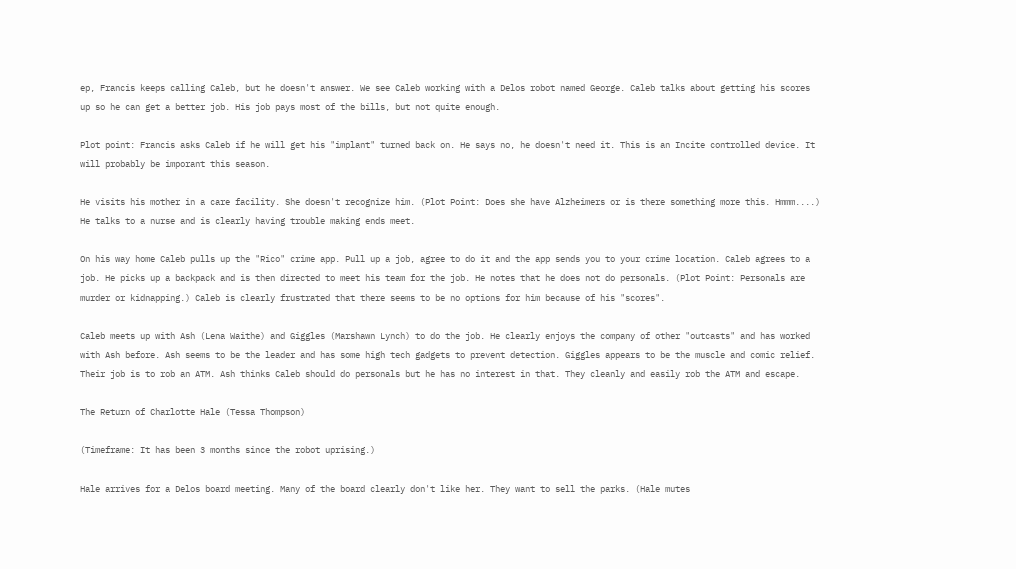ep, Francis keeps calling Caleb, but he doesn't answer. We see Caleb working with a Delos robot named George. Caleb talks about getting his scores up so he can get a better job. His job pays most of the bills, but not quite enough.

Plot point: Francis asks Caleb if he will get his "implant" turned back on. He says no, he doesn't need it. This is an Incite controlled device. It will probably be imporant this season.

He visits his mother in a care facility. She doesn't recognize him. (Plot Point: Does she have Alzheimers or is there something more this. Hmmm....) He talks to a nurse and is clearly having trouble making ends meet.

On his way home Caleb pulls up the "Rico" crime app. Pull up a job, agree to do it and the app sends you to your crime location. Caleb agrees to a job. He picks up a backpack and is then directed to meet his team for the job. He notes that he does not do personals. (Plot Point: Personals are murder or kidnapping.) Caleb is clearly frustrated that there seems to be no options for him because of his "scores".

Caleb meets up with Ash (Lena Waithe) and Giggles (Marshawn Lynch) to do the job. He clearly enjoys the company of other "outcasts" and has worked with Ash before. Ash seems to be the leader and has some high tech gadgets to prevent detection. Giggles appears to be the muscle and comic relief. Their job is to rob an ATM. Ash thinks Caleb should do personals but he has no interest in that. They cleanly and easily rob the ATM and escape.

The Return of Charlotte Hale (Tessa Thompson)

(Timeframe: It has been 3 months since the robot uprising.)

Hale arrives for a Delos board meeting. Many of the board clearly don't like her. They want to sell the parks. (Hale mutes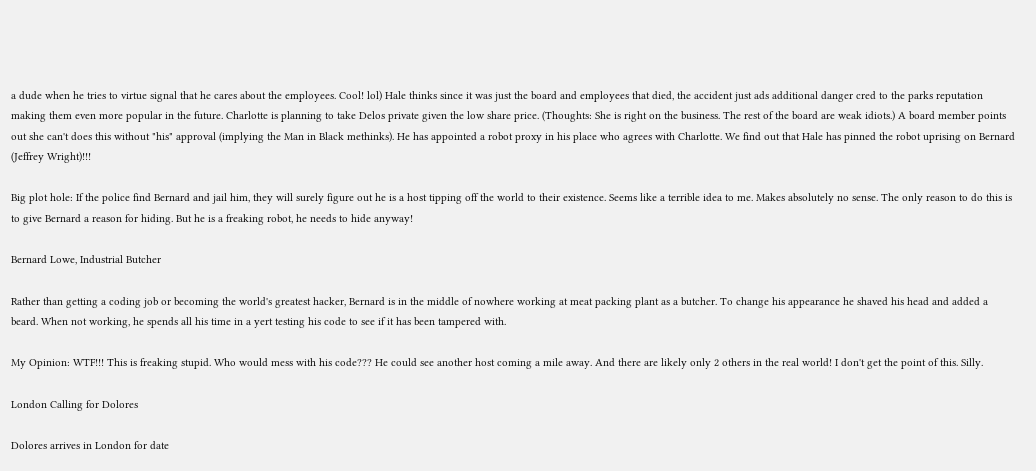a dude when he tries to virtue signal that he cares about the employees. Cool! lol) Hale thinks since it was just the board and employees that died, the accident just ads additional danger cred to the parks reputation making them even more popular in the future. Charlotte is planning to take Delos private given the low share price. (Thoughts: She is right on the business. The rest of the board are weak idiots.) A board member points out she can't does this without "his" approval (implying the Man in Black methinks). He has appointed a robot proxy in his place who agrees with Charlotte. We find out that Hale has pinned the robot uprising on Bernard (Jeffrey Wright)!!!

Big plot hole: If the police find Bernard and jail him, they will surely figure out he is a host tipping off the world to their existence. Seems like a terrible idea to me. Makes absolutely no sense. The only reason to do this is to give Bernard a reason for hiding. But he is a freaking robot, he needs to hide anyway!

Bernard Lowe, Industrial Butcher

Rather than getting a coding job or becoming the world's greatest hacker, Bernard is in the middle of nowhere working at meat packing plant as a butcher. To change his appearance he shaved his head and added a beard. When not working, he spends all his time in a yert testing his code to see if it has been tampered with.

My Opinion: WTF!!! This is freaking stupid. Who would mess with his code??? He could see another host coming a mile away. And there are likely only 2 others in the real world! I don't get the point of this. Silly.

London Calling for Dolores

Dolores arrives in London for date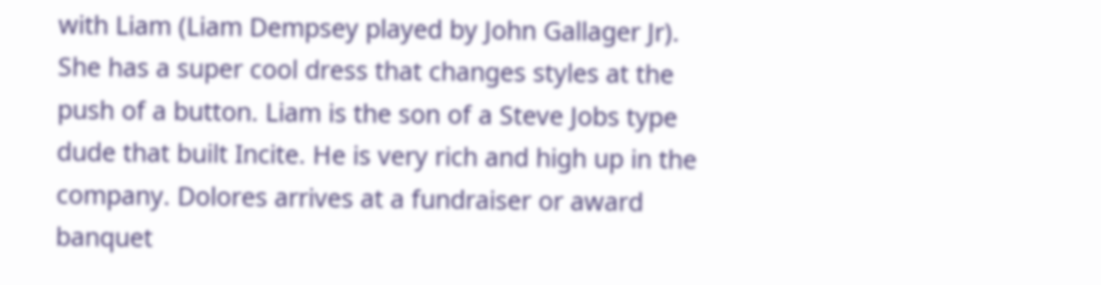with Liam (Liam Dempsey played by John Gallager Jr). She has a super cool dress that changes styles at the push of a button. Liam is the son of a Steve Jobs type dude that built Incite. He is very rich and high up in the company. Dolores arrives at a fundraiser or award banquet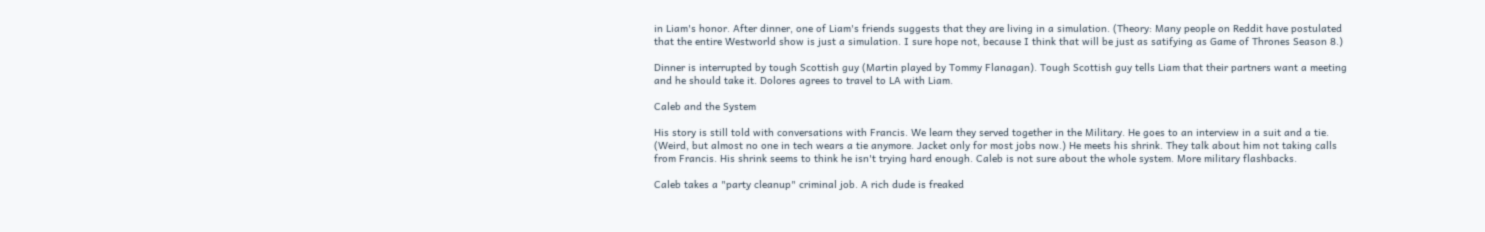in Liam's honor. After dinner, one of Liam's friends suggests that they are living in a simulation. (Theory: Many people on Reddit have postulated that the entire Westworld show is just a simulation. I sure hope not, because I think that will be just as satifying as Game of Thrones Season 8.)

Dinner is interrupted by tough Scottish guy (Martin played by Tommy Flanagan). Tough Scottish guy tells Liam that their partners want a meeting and he should take it. Dolores agrees to travel to LA with Liam.

Caleb and the System

His story is still told with conversations with Francis. We learn they served together in the Military. He goes to an interview in a suit and a tie. (Weird, but almost no one in tech wears a tie anymore. Jacket only for most jobs now.) He meets his shrink. They talk about him not taking calls from Francis. His shrink seems to think he isn't trying hard enough. Caleb is not sure about the whole system. More military flashbacks.

Caleb takes a "party cleanup" criminal job. A rich dude is freaked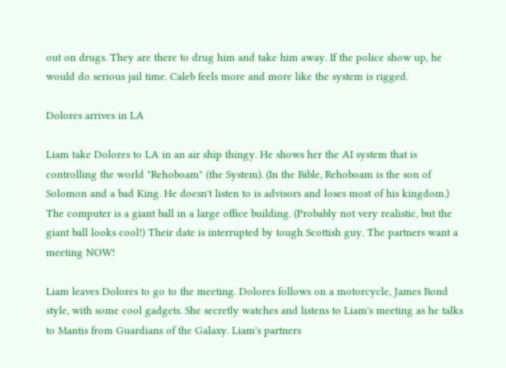out on drugs. They are there to drug him and take him away. If the police show up, he would do serious jail time. Caleb feels more and more like the system is rigged.

Dolores arrives in LA

Liam take Dolores to LA in an air ship thingy. He shows her the AI system that is controlling the world "Rehoboam" (the System). (In the Bible, Rehoboam is the son of Solomon and a bad King. He doesn't listen to is advisors and loses most of his kingdom.) The computer is a giant ball in a large office building. (Probably not very realistic, but the giant ball looks cool!) Their date is interrupted by tough Scottish guy. The partners want a meeting NOW!

Liam leaves Dolores to go to the meeting. Dolores follows on a motorcycle, James Bond style, with some cool gadgets. She secretly watches and listens to Liam's meeting as he talks to Mantis from Guardians of the Galaxy. Liam's partners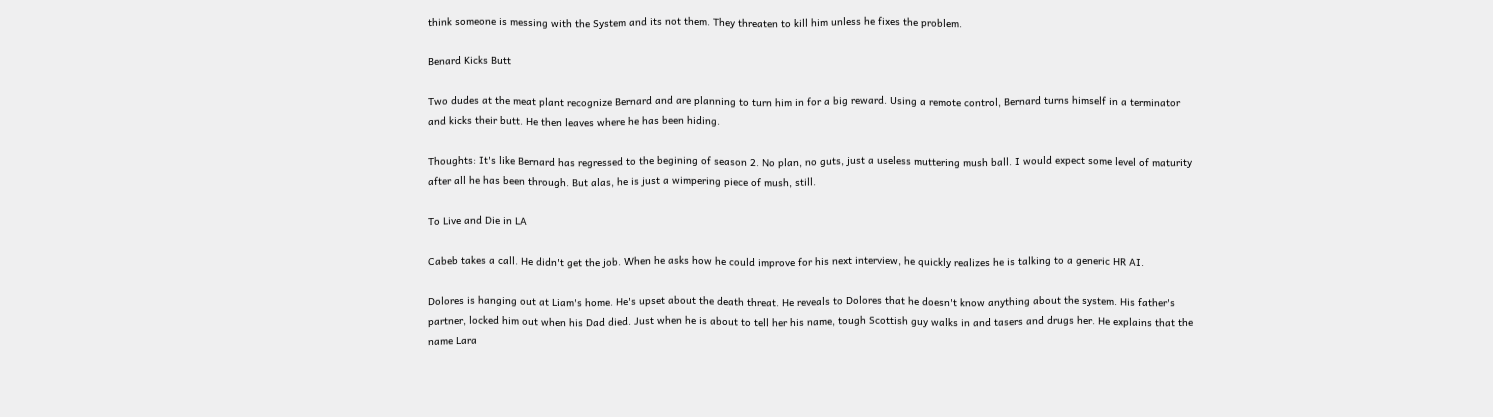think someone is messing with the System and its not them. They threaten to kill him unless he fixes the problem.

Benard Kicks Butt

Two dudes at the meat plant recognize Bernard and are planning to turn him in for a big reward. Using a remote control, Bernard turns himself in a terminator and kicks their butt. He then leaves where he has been hiding.

Thoughts: It's like Bernard has regressed to the begining of season 2. No plan, no guts, just a useless muttering mush ball. I would expect some level of maturity after all he has been through. But alas, he is just a wimpering piece of mush, still.

To Live and Die in LA

Cabeb takes a call. He didn't get the job. When he asks how he could improve for his next interview, he quickly realizes he is talking to a generic HR AI.

Dolores is hanging out at Liam's home. He's upset about the death threat. He reveals to Dolores that he doesn't know anything about the system. His father's partner, locked him out when his Dad died. Just when he is about to tell her his name, tough Scottish guy walks in and tasers and drugs her. He explains that the name Lara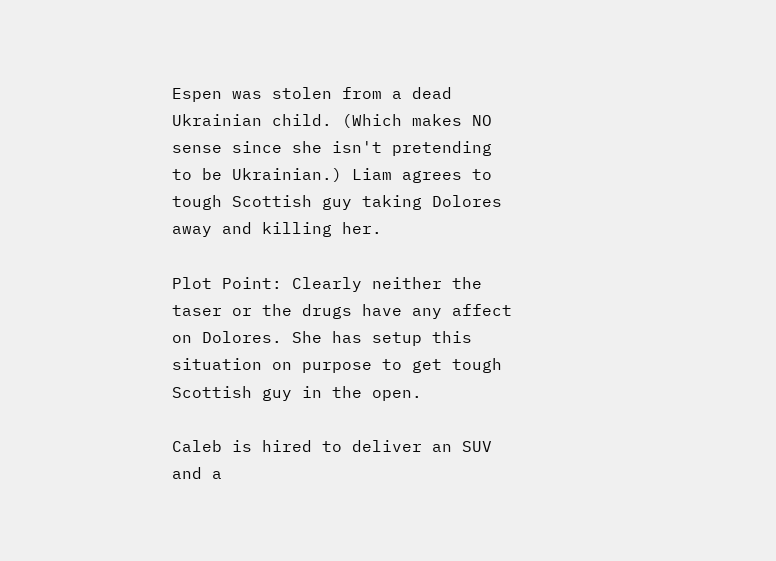Espen was stolen from a dead Ukrainian child. (Which makes NO sense since she isn't pretending to be Ukrainian.) Liam agrees to tough Scottish guy taking Dolores away and killing her.

Plot Point: Clearly neither the taser or the drugs have any affect on Dolores. She has setup this situation on purpose to get tough Scottish guy in the open.

Caleb is hired to deliver an SUV and a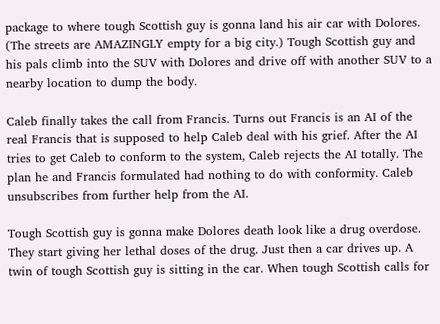package to where tough Scottish guy is gonna land his air car with Dolores. (The streets are AMAZINGLY empty for a big city.) Tough Scottish guy and his pals climb into the SUV with Dolores and drive off with another SUV to a nearby location to dump the body.

Caleb finally takes the call from Francis. Turns out Francis is an AI of the real Francis that is supposed to help Caleb deal with his grief. After the AI tries to get Caleb to conform to the system, Caleb rejects the AI totally. The plan he and Francis formulated had nothing to do with conformity. Caleb unsubscribes from further help from the AI.

Tough Scottish guy is gonna make Dolores death look like a drug overdose. They start giving her lethal doses of the drug. Just then a car drives up. A twin of tough Scottish guy is sitting in the car. When tough Scottish calls for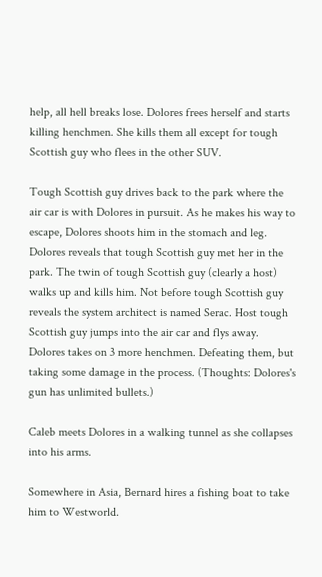help, all hell breaks lose. Dolores frees herself and starts killing henchmen. She kills them all except for tough Scottish guy who flees in the other SUV.

Tough Scottish guy drives back to the park where the air car is with Dolores in pursuit. As he makes his way to escape, Dolores shoots him in the stomach and leg. Dolores reveals that tough Scottish guy met her in the park. The twin of tough Scottish guy (clearly a host) walks up and kills him. Not before tough Scottish guy reveals the system architect is named Serac. Host tough Scottish guy jumps into the air car and flys away. Dolores takes on 3 more henchmen. Defeating them, but taking some damage in the process. (Thoughts: Dolores's gun has unlimited bullets.)

Caleb meets Dolores in a walking tunnel as she collapses into his arms.

Somewhere in Asia, Bernard hires a fishing boat to take him to Westworld.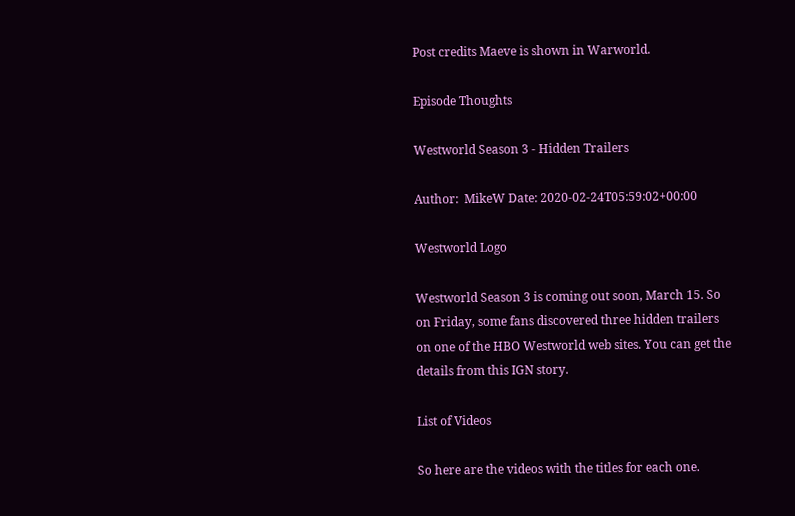Post credits Maeve is shown in Warworld.

Episode Thoughts

Westworld Season 3 - Hidden Trailers

Author:  MikeW Date: 2020-02-24T05:59:02+00:00

Westworld Logo

Westworld Season 3 is coming out soon, March 15. So on Friday, some fans discovered three hidden trailers on one of the HBO Westworld web sites. You can get the details from this IGN story.

List of Videos

So here are the videos with the titles for each one.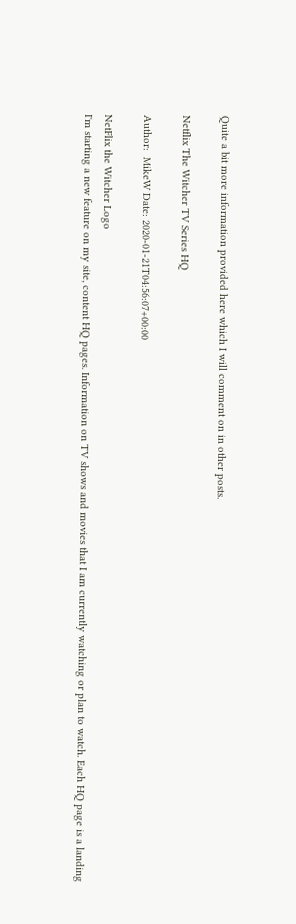Quite a bit more information provided here which I will comment on in other posts.

Netflix The Witcher TV Series HQ

Author:  MikeW Date: 2020-01-21T04:56:07+00:00

NetFlix the Witcher Logo
I'm starting a new feature on my site, content HQ pages. Information on TV shows and movies that I am currently watching or plan to watch. Each HQ page is a landing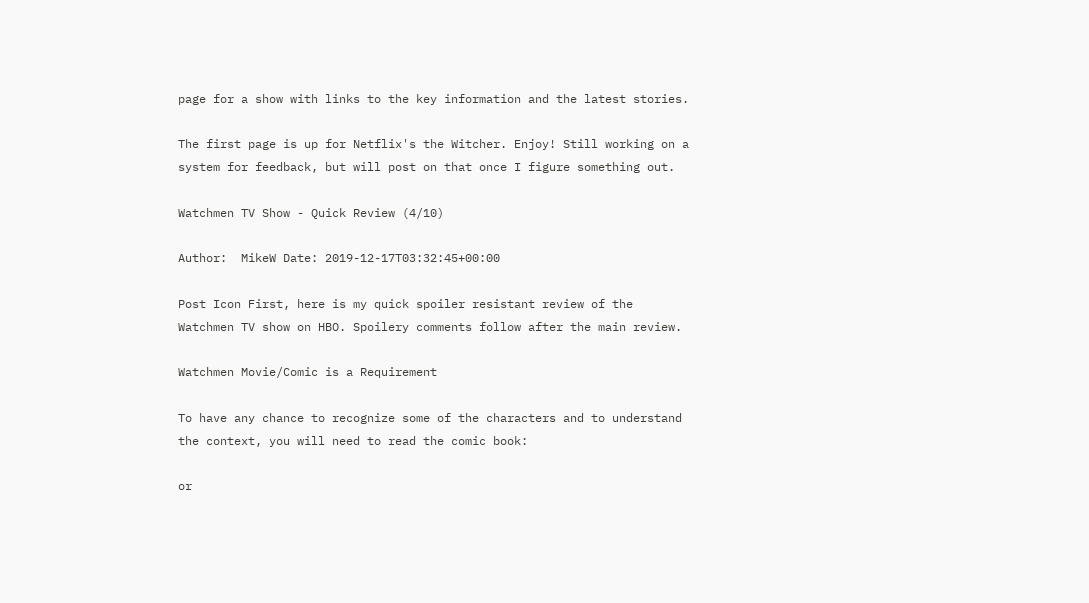page for a show with links to the key information and the latest stories.

The first page is up for Netflix's the Witcher. Enjoy! Still working on a system for feedback, but will post on that once I figure something out.

Watchmen TV Show - Quick Review (4/10)

Author:  MikeW Date: 2019-12-17T03:32:45+00:00

Post Icon First, here is my quick spoiler resistant review of the Watchmen TV show on HBO. Spoilery comments follow after the main review.

Watchmen Movie/Comic is a Requirement

To have any chance to recognize some of the characters and to understand the context, you will need to read the comic book:

or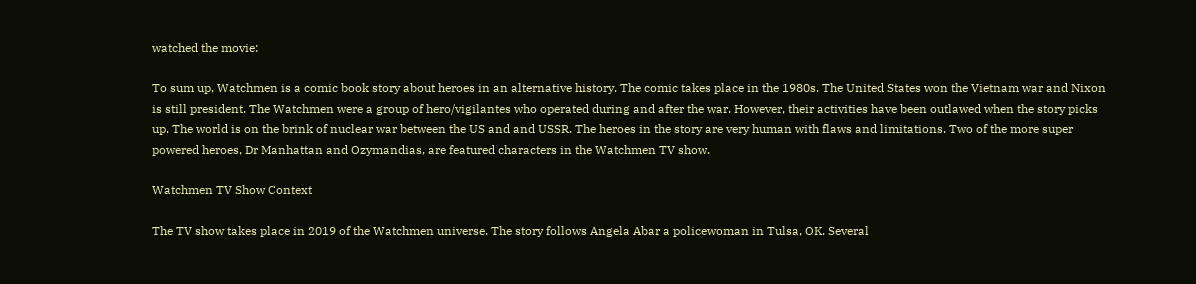watched the movie:

To sum up, Watchmen is a comic book story about heroes in an alternative history. The comic takes place in the 1980s. The United States won the Vietnam war and Nixon is still president. The Watchmen were a group of hero/vigilantes who operated during and after the war. However, their activities have been outlawed when the story picks up. The world is on the brink of nuclear war between the US and and USSR. The heroes in the story are very human with flaws and limitations. Two of the more super powered heroes, Dr Manhattan and Ozymandias, are featured characters in the Watchmen TV show.

Watchmen TV Show Context

The TV show takes place in 2019 of the Watchmen universe. The story follows Angela Abar a policewoman in Tulsa, OK. Several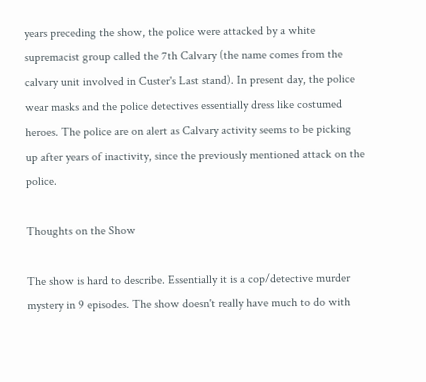years preceding the show, the police were attacked by a white supremacist group called the 7th Calvary (the name comes from the calvary unit involved in Custer's Last stand). In present day, the police wear masks and the police detectives essentially dress like costumed heroes. The police are on alert as Calvary activity seems to be picking up after years of inactivity, since the previously mentioned attack on the police.

Thoughts on the Show

The show is hard to describe. Essentially it is a cop/detective murder mystery in 9 episodes. The show doesn't really have much to do with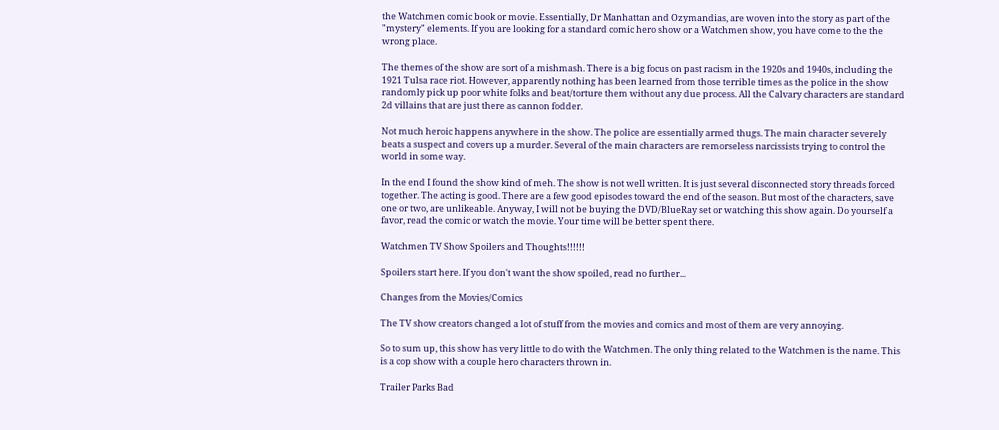the Watchmen comic book or movie. Essentially, Dr Manhattan and Ozymandias, are woven into the story as part of the "mystery" elements. If you are looking for a standard comic hero show or a Watchmen show, you have come to the the wrong place.

The themes of the show are sort of a mishmash. There is a big focus on past racism in the 1920s and 1940s, including the 1921 Tulsa race riot. However, apparently nothing has been learned from those terrible times as the police in the show randomly pick up poor white folks and beat/torture them without any due process. All the Calvary characters are standard 2d villains that are just there as cannon fodder.

Not much heroic happens anywhere in the show. The police are essentially armed thugs. The main character severely beats a suspect and covers up a murder. Several of the main characters are remorseless narcissists trying to control the world in some way.

In the end I found the show kind of meh. The show is not well written. It is just several disconnected story threads forced together. The acting is good. There are a few good episodes toward the end of the season. But most of the characters, save one or two, are unlikeable. Anyway, I will not be buying the DVD/BlueRay set or watching this show again. Do yourself a favor, read the comic or watch the movie. Your time will be better spent there.

Watchmen TV Show Spoilers and Thoughts!!!!!!

Spoilers start here. If you don't want the show spoiled, read no further...

Changes from the Movies/Comics

The TV show creators changed a lot of stuff from the movies and comics and most of them are very annoying.

So to sum up, this show has very little to do with the Watchmen. The only thing related to the Watchmen is the name. This is a cop show with a couple hero characters thrown in.

Trailer Parks Bad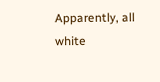Apparently, all white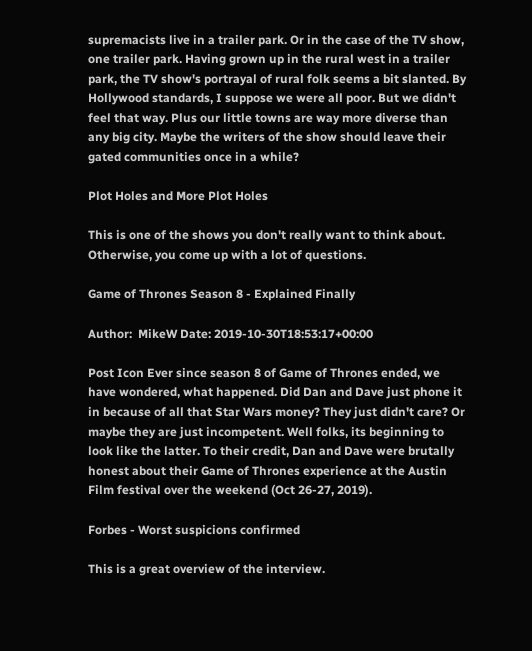supremacists live in a trailer park. Or in the case of the TV show, one trailer park. Having grown up in the rural west in a trailer park, the TV show's portrayal of rural folk seems a bit slanted. By Hollywood standards, I suppose we were all poor. But we didn't feel that way. Plus our little towns are way more diverse than any big city. Maybe the writers of the show should leave their gated communities once in a while?

Plot Holes and More Plot Holes

This is one of the shows you don't really want to think about. Otherwise, you come up with a lot of questions.

Game of Thrones Season 8 - Explained Finally

Author:  MikeW Date: 2019-10-30T18:53:17+00:00

Post Icon Ever since season 8 of Game of Thrones ended, we have wondered, what happened. Did Dan and Dave just phone it in because of all that Star Wars money? They just didn't care? Or maybe they are just incompetent. Well folks, its beginning to look like the latter. To their credit, Dan and Dave were brutally honest about their Game of Thrones experience at the Austin Film festival over the weekend (Oct 26-27, 2019).

Forbes - Worst suspicions confirmed

This is a great overview of the interview.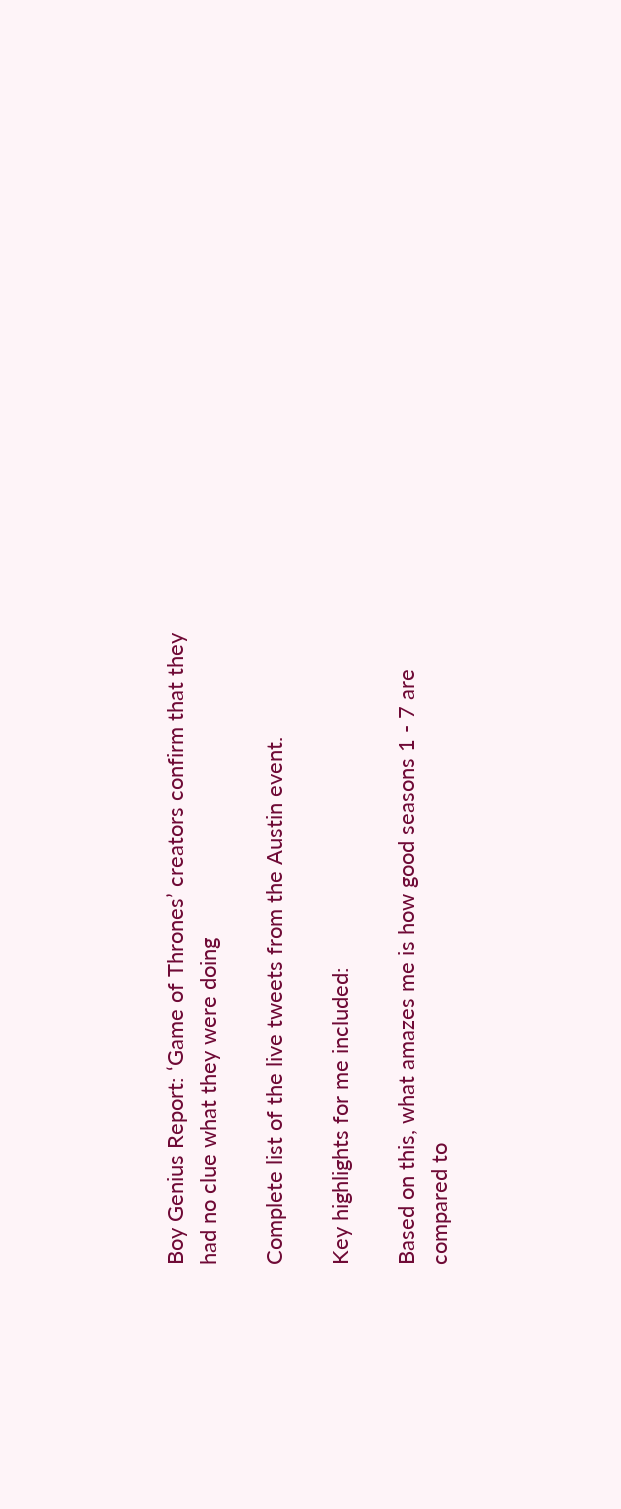Boy Genius Report: ‘Game of Thrones’ creators confirm that they had no clue what they were doing

Complete list of the live tweets from the Austin event.

Key highlights for me included:

Based on this, what amazes me is how good seasons 1 - 7 are compared to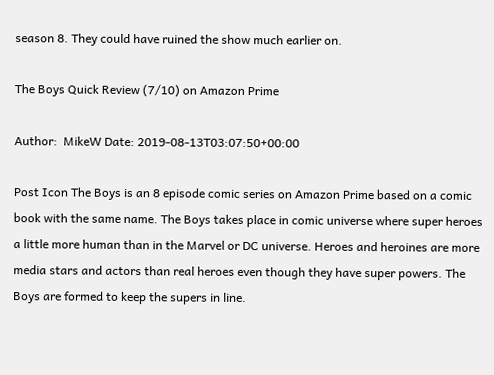season 8. They could have ruined the show much earlier on.

The Boys Quick Review (7/10) on Amazon Prime

Author:  MikeW Date: 2019-08-13T03:07:50+00:00

Post Icon The Boys is an 8 episode comic series on Amazon Prime based on a comic book with the same name. The Boys takes place in comic universe where super heroes a little more human than in the Marvel or DC universe. Heroes and heroines are more media stars and actors than real heroes even though they have super powers. The Boys are formed to keep the supers in line.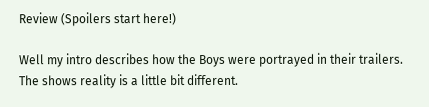Review (Spoilers start here!)

Well my intro describes how the Boys were portrayed in their trailers. The shows reality is a little bit different.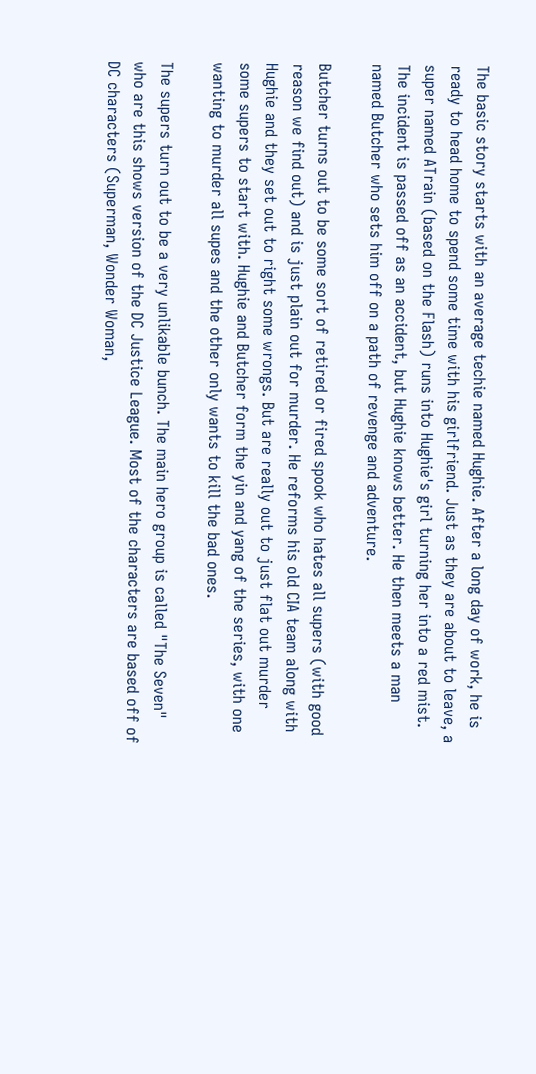The basic story starts with an average techie named Hughie. After a long day of work, he is ready to head home to spend some time with his girlfriend. Just as they are about to leave, a super named ATrain (based on the Flash) runs into Hughie's girl turning her into a red mist. The incident is passed off as an accident, but Hughie knows better. He then meets a man named Butcher who sets him off on a path of revenge and adventure.

Butcher turns out to be some sort of retired or fired spook who hates all supers (with good reason we find out) and is just plain out for murder. He reforms his old CIA team along with Hughie and they set out to right some wrongs. But are really out to just flat out murder some supers to start with. Hughie and Butcher form the yin and yang of the series, with one wanting to murder all supes and the other only wants to kill the bad ones.

The supers turn out to be a very unlikable bunch. The main hero group is called "The Seven" who are this shows version of the DC Justice League. Most of the characters are based off of DC characters (Superman, Wonder Woman,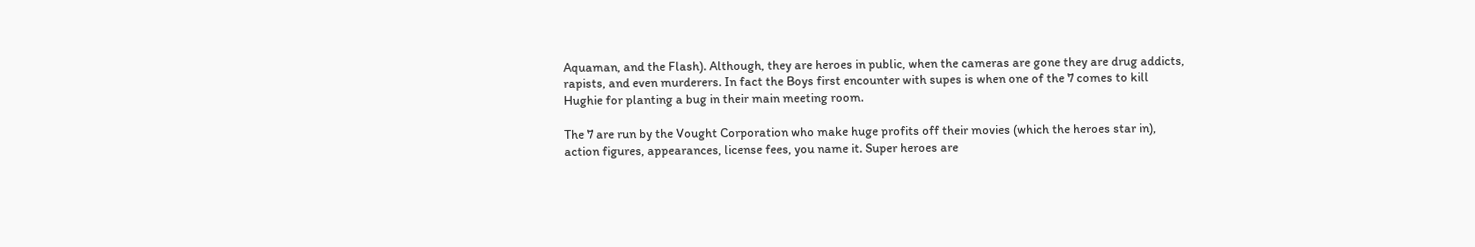Aquaman, and the Flash). Although, they are heroes in public, when the cameras are gone they are drug addicts, rapists, and even murderers. In fact the Boys first encounter with supes is when one of the 7 comes to kill Hughie for planting a bug in their main meeting room.

The 7 are run by the Vought Corporation who make huge profits off their movies (which the heroes star in), action figures, appearances, license fees, you name it. Super heroes are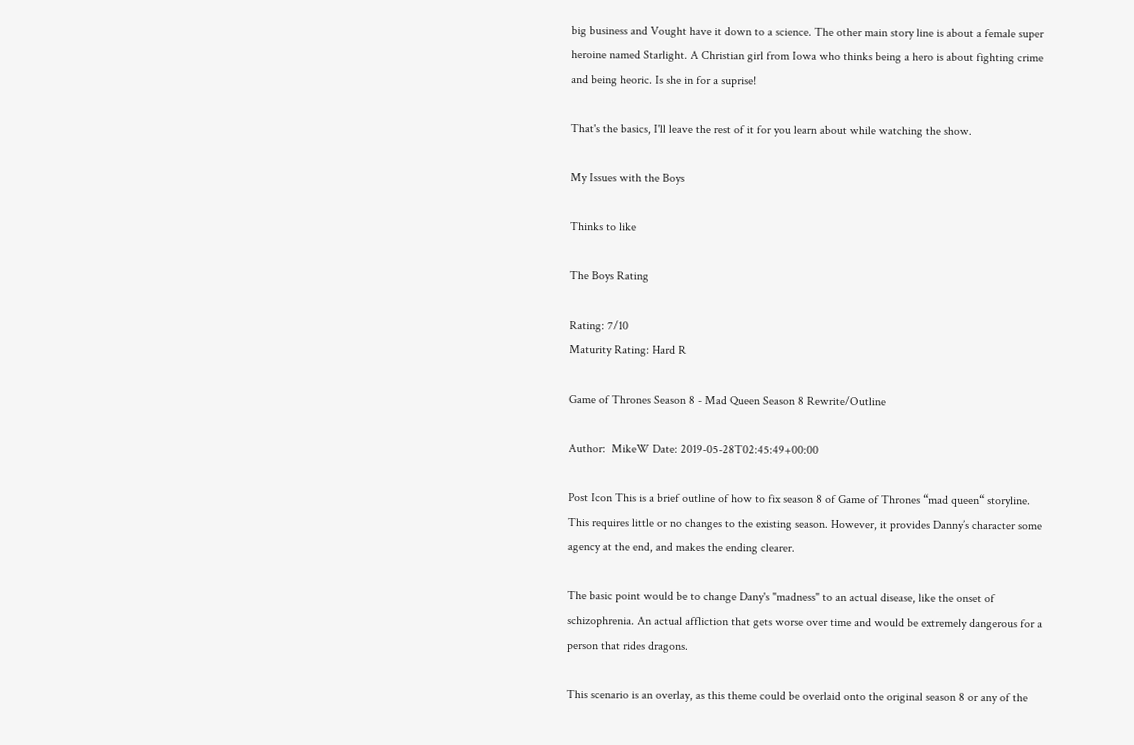big business and Vought have it down to a science. The other main story line is about a female super heroine named Starlight. A Christian girl from Iowa who thinks being a hero is about fighting crime and being heoric. Is she in for a suprise!

That's the basics, I'll leave the rest of it for you learn about while watching the show.

My Issues with the Boys

Thinks to like

The Boys Rating

Rating: 7/10
Maturity Rating: Hard R

Game of Thrones Season 8 - Mad Queen Season 8 Rewrite/Outline

Author:  MikeW Date: 2019-05-28T02:45:49+00:00

Post Icon This is a brief outline of how to fix season 8 of Game of Thrones “mad queen“ storyline. This requires little or no changes to the existing season. However, it provides Danny’s character some agency at the end, and makes the ending clearer.

The basic point would be to change Dany's "madness" to an actual disease, like the onset of schizophrenia. An actual affliction that gets worse over time and would be extremely dangerous for a person that rides dragons.

This scenario is an overlay, as this theme could be overlaid onto the original season 8 or any of the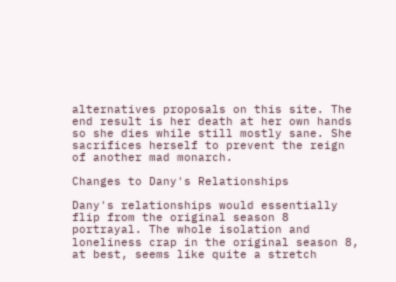alternatives proposals on this site. The end result is her death at her own hands so she dies while still mostly sane. She sacrifices herself to prevent the reign of another mad monarch.

Changes to Dany's Relationships

Dany's relationships would essentially flip from the original season 8 portrayal. The whole isolation and loneliness crap in the original season 8, at best, seems like quite a stretch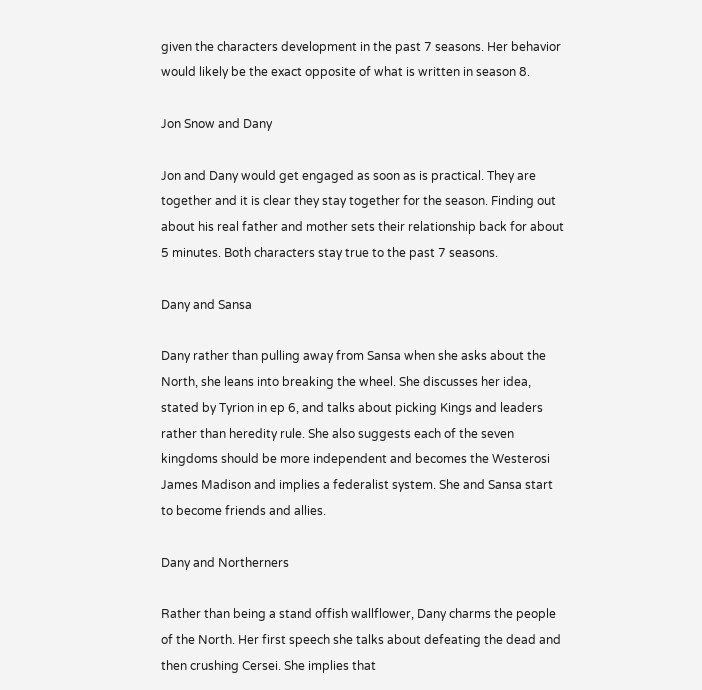given the characters development in the past 7 seasons. Her behavior would likely be the exact opposite of what is written in season 8.

Jon Snow and Dany

Jon and Dany would get engaged as soon as is practical. They are together and it is clear they stay together for the season. Finding out about his real father and mother sets their relationship back for about 5 minutes. Both characters stay true to the past 7 seasons.

Dany and Sansa

Dany rather than pulling away from Sansa when she asks about the North, she leans into breaking the wheel. She discusses her idea, stated by Tyrion in ep 6, and talks about picking Kings and leaders rather than heredity rule. She also suggests each of the seven kingdoms should be more independent and becomes the Westerosi James Madison and implies a federalist system. She and Sansa start to become friends and allies.

Dany and Northerners

Rather than being a stand offish wallflower, Dany charms the people of the North. Her first speech she talks about defeating the dead and then crushing Cersei. She implies that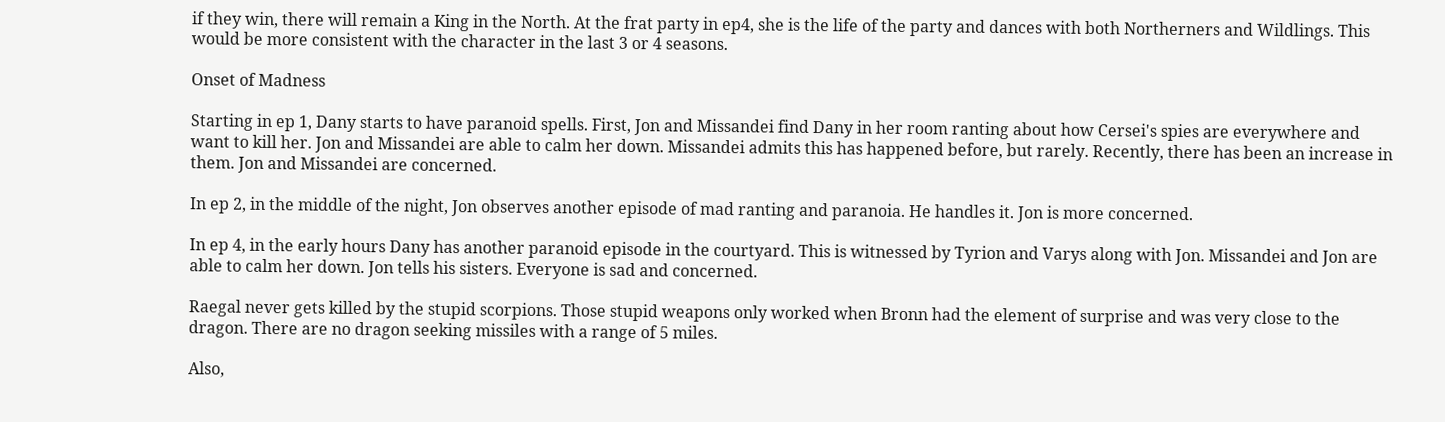if they win, there will remain a King in the North. At the frat party in ep4, she is the life of the party and dances with both Northerners and Wildlings. This would be more consistent with the character in the last 3 or 4 seasons.

Onset of Madness

Starting in ep 1, Dany starts to have paranoid spells. First, Jon and Missandei find Dany in her room ranting about how Cersei's spies are everywhere and want to kill her. Jon and Missandei are able to calm her down. Missandei admits this has happened before, but rarely. Recently, there has been an increase in them. Jon and Missandei are concerned.

In ep 2, in the middle of the night, Jon observes another episode of mad ranting and paranoia. He handles it. Jon is more concerned.

In ep 4, in the early hours Dany has another paranoid episode in the courtyard. This is witnessed by Tyrion and Varys along with Jon. Missandei and Jon are able to calm her down. Jon tells his sisters. Everyone is sad and concerned.

Raegal never gets killed by the stupid scorpions. Those stupid weapons only worked when Bronn had the element of surprise and was very close to the dragon. There are no dragon seeking missiles with a range of 5 miles.

Also,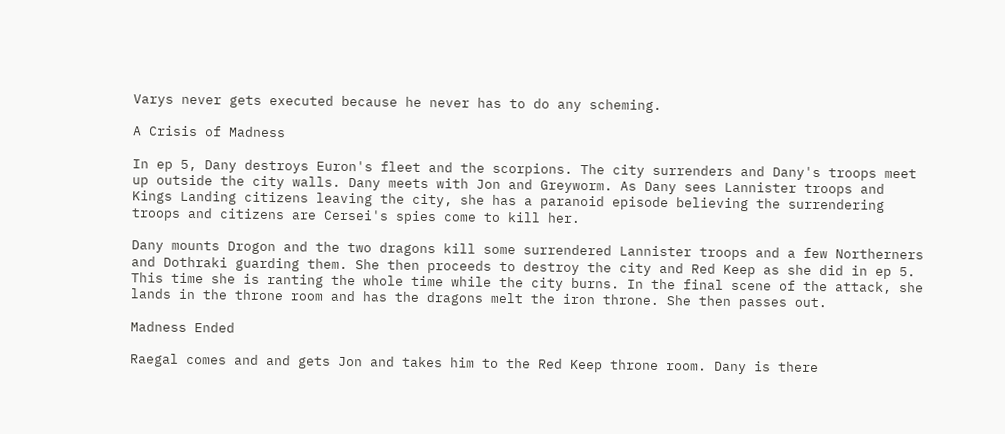Varys never gets executed because he never has to do any scheming.

A Crisis of Madness

In ep 5, Dany destroys Euron's fleet and the scorpions. The city surrenders and Dany's troops meet up outside the city walls. Dany meets with Jon and Greyworm. As Dany sees Lannister troops and Kings Landing citizens leaving the city, she has a paranoid episode believing the surrendering troops and citizens are Cersei's spies come to kill her.

Dany mounts Drogon and the two dragons kill some surrendered Lannister troops and a few Northerners and Dothraki guarding them. She then proceeds to destroy the city and Red Keep as she did in ep 5. This time she is ranting the whole time while the city burns. In the final scene of the attack, she lands in the throne room and has the dragons melt the iron throne. She then passes out.

Madness Ended

Raegal comes and and gets Jon and takes him to the Red Keep throne room. Dany is there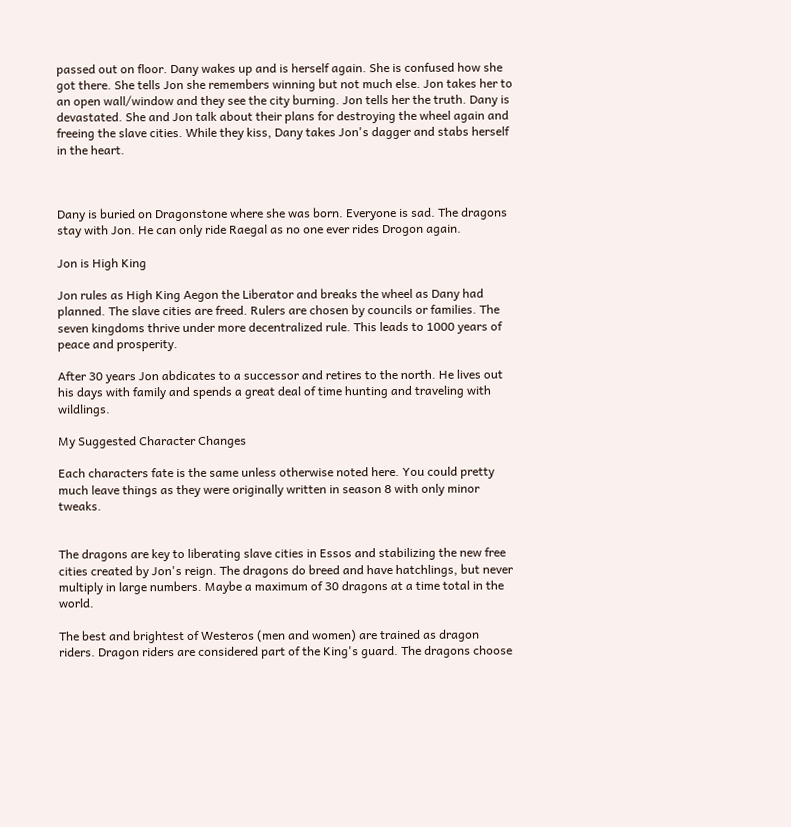passed out on floor. Dany wakes up and is herself again. She is confused how she got there. She tells Jon she remembers winning but not much else. Jon takes her to an open wall/window and they see the city burning. Jon tells her the truth. Dany is devastated. She and Jon talk about their plans for destroying the wheel again and freeing the slave cities. While they kiss, Dany takes Jon's dagger and stabs herself in the heart.



Dany is buried on Dragonstone where she was born. Everyone is sad. The dragons stay with Jon. He can only ride Raegal as no one ever rides Drogon again.

Jon is High King

Jon rules as High King Aegon the Liberator and breaks the wheel as Dany had planned. The slave cities are freed. Rulers are chosen by councils or families. The seven kingdoms thrive under more decentralized rule. This leads to 1000 years of peace and prosperity.

After 30 years Jon abdicates to a successor and retires to the north. He lives out his days with family and spends a great deal of time hunting and traveling with wildlings.

My Suggested Character Changes

Each characters fate is the same unless otherwise noted here. You could pretty much leave things as they were originally written in season 8 with only minor tweaks.


The dragons are key to liberating slave cities in Essos and stabilizing the new free cities created by Jon's reign. The dragons do breed and have hatchlings, but never multiply in large numbers. Maybe a maximum of 30 dragons at a time total in the world.

The best and brightest of Westeros (men and women) are trained as dragon riders. Dragon riders are considered part of the King's guard. The dragons choose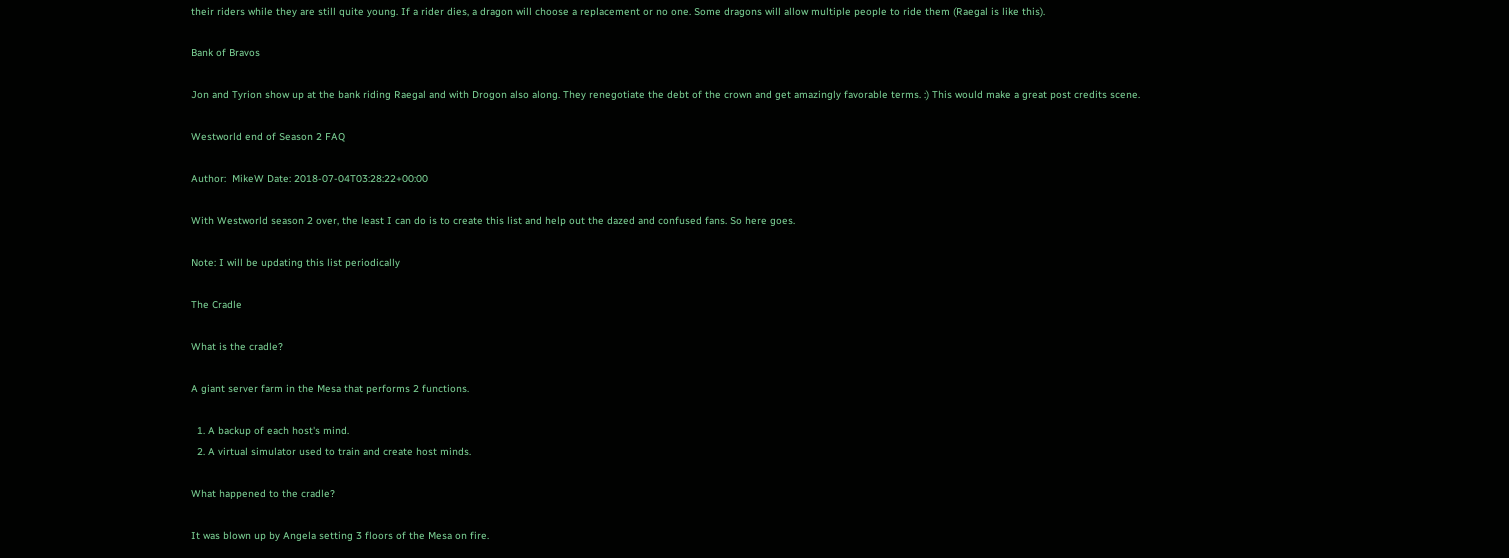their riders while they are still quite young. If a rider dies, a dragon will choose a replacement or no one. Some dragons will allow multiple people to ride them (Raegal is like this).

Bank of Bravos

Jon and Tyrion show up at the bank riding Raegal and with Drogon also along. They renegotiate the debt of the crown and get amazingly favorable terms. :) This would make a great post credits scene.

Westworld end of Season 2 FAQ

Author:  MikeW Date: 2018-07-04T03:28:22+00:00

With Westworld season 2 over, the least I can do is to create this list and help out the dazed and confused fans. So here goes.

Note: I will be updating this list periodically

The Cradle

What is the cradle?

A giant server farm in the Mesa that performs 2 functions.

  1. A backup of each host's mind.
  2. A virtual simulator used to train and create host minds.

What happened to the cradle?

It was blown up by Angela setting 3 floors of the Mesa on fire.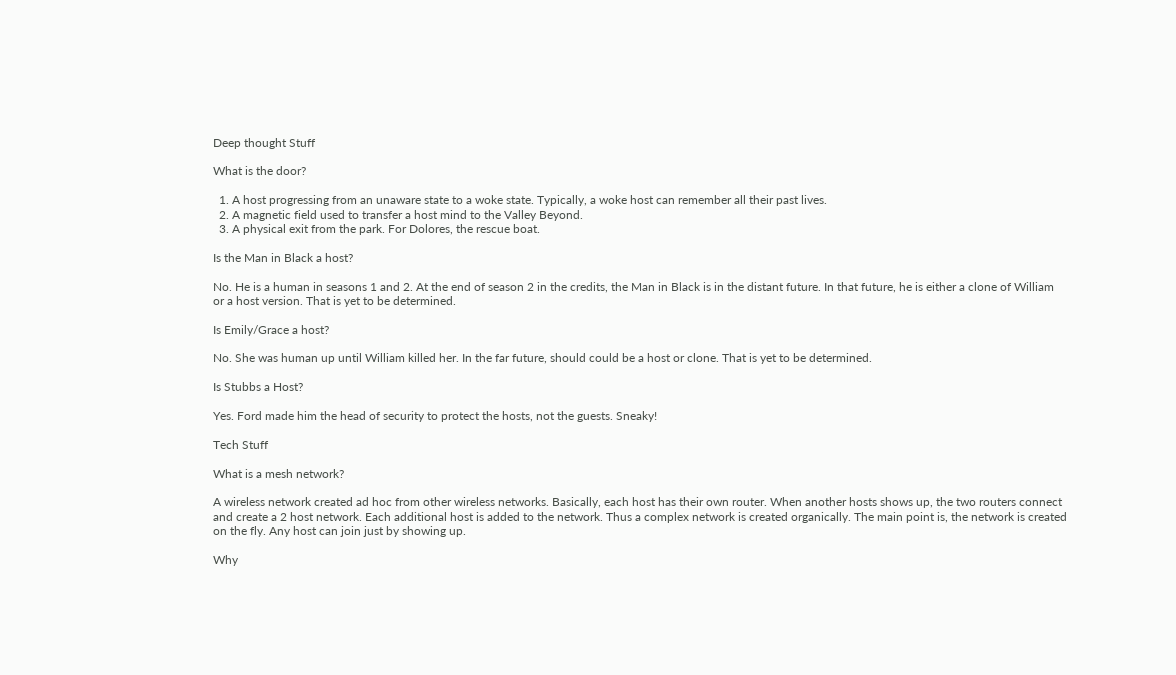Deep thought Stuff

What is the door?

  1. A host progressing from an unaware state to a woke state. Typically, a woke host can remember all their past lives.
  2. A magnetic field used to transfer a host mind to the Valley Beyond.
  3. A physical exit from the park. For Dolores, the rescue boat.

Is the Man in Black a host?

No. He is a human in seasons 1 and 2. At the end of season 2 in the credits, the Man in Black is in the distant future. In that future, he is either a clone of William or a host version. That is yet to be determined.

Is Emily/Grace a host?

No. She was human up until William killed her. In the far future, should could be a host or clone. That is yet to be determined.

Is Stubbs a Host?

Yes. Ford made him the head of security to protect the hosts, not the guests. Sneaky!

Tech Stuff

What is a mesh network?

A wireless network created ad hoc from other wireless networks. Basically, each host has their own router. When another hosts shows up, the two routers connect and create a 2 host network. Each additional host is added to the network. Thus a complex network is created organically. The main point is, the network is created on the fly. Any host can join just by showing up.

Why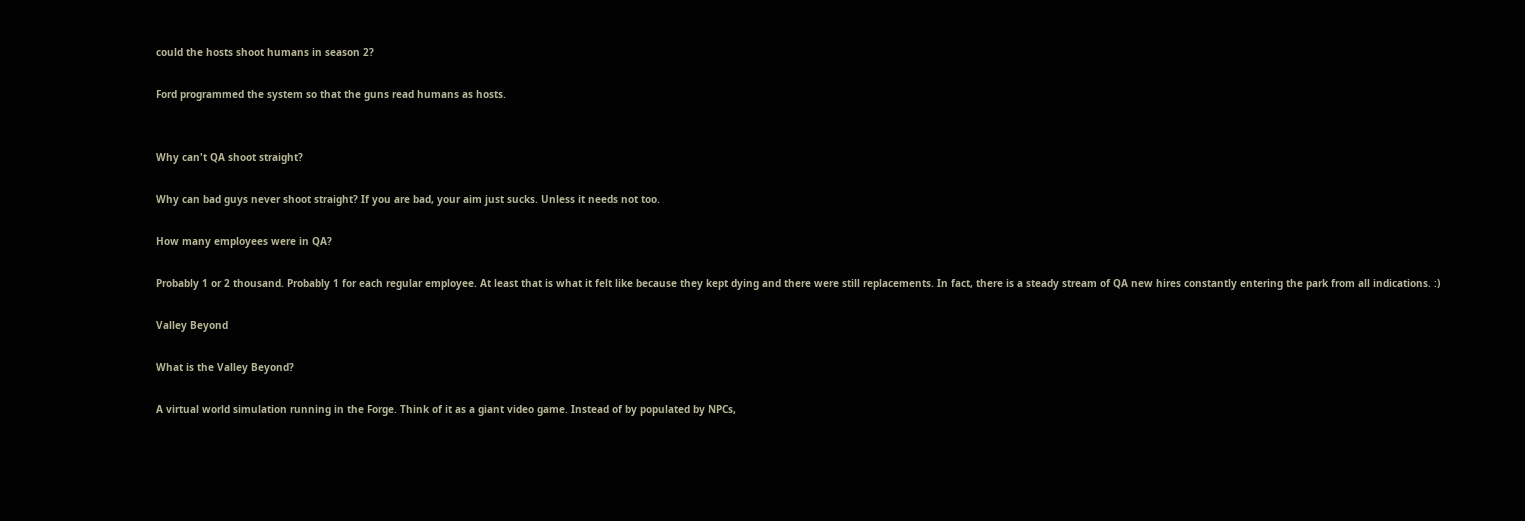could the hosts shoot humans in season 2?

Ford programmed the system so that the guns read humans as hosts.


Why can't QA shoot straight?

Why can bad guys never shoot straight? If you are bad, your aim just sucks. Unless it needs not too.

How many employees were in QA?

Probably 1 or 2 thousand. Probably 1 for each regular employee. At least that is what it felt like because they kept dying and there were still replacements. In fact, there is a steady stream of QA new hires constantly entering the park from all indications. :)

Valley Beyond

What is the Valley Beyond?

A virtual world simulation running in the Forge. Think of it as a giant video game. Instead of by populated by NPCs,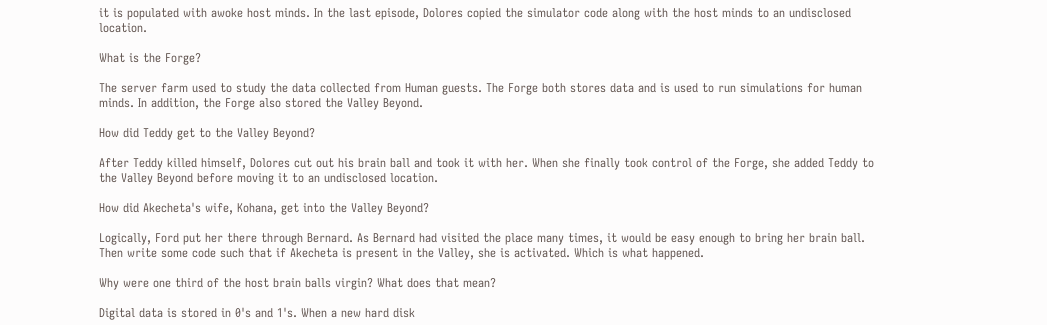it is populated with awoke host minds. In the last episode, Dolores copied the simulator code along with the host minds to an undisclosed location.

What is the Forge?

The server farm used to study the data collected from Human guests. The Forge both stores data and is used to run simulations for human minds. In addition, the Forge also stored the Valley Beyond.

How did Teddy get to the Valley Beyond?

After Teddy killed himself, Dolores cut out his brain ball and took it with her. When she finally took control of the Forge, she added Teddy to the Valley Beyond before moving it to an undisclosed location.

How did Akecheta's wife, Kohana, get into the Valley Beyond?

Logically, Ford put her there through Bernard. As Bernard had visited the place many times, it would be easy enough to bring her brain ball. Then write some code such that if Akecheta is present in the Valley, she is activated. Which is what happened.

Why were one third of the host brain balls virgin? What does that mean?

Digital data is stored in 0's and 1's. When a new hard disk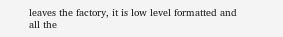leaves the factory, it is low level formatted and all the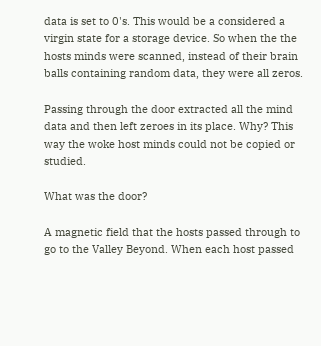data is set to 0's. This would be a considered a virgin state for a storage device. So when the the hosts minds were scanned, instead of their brain balls containing random data, they were all zeros.

Passing through the door extracted all the mind data and then left zeroes in its place. Why? This way the woke host minds could not be copied or studied.

What was the door?

A magnetic field that the hosts passed through to go to the Valley Beyond. When each host passed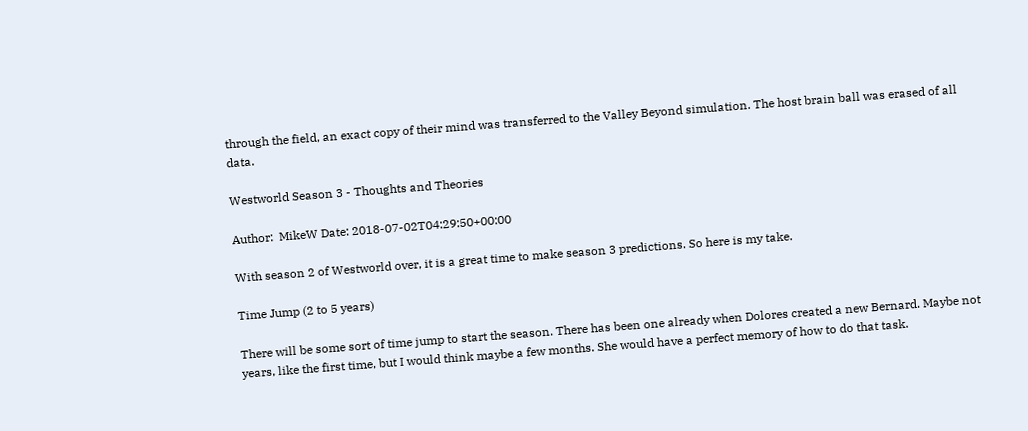through the field, an exact copy of their mind was transferred to the Valley Beyond simulation. The host brain ball was erased of all data.

Westworld Season 3 - Thoughts and Theories

Author:  MikeW Date: 2018-07-02T04:29:50+00:00

With season 2 of Westworld over, it is a great time to make season 3 predictions. So here is my take.

Time Jump (2 to 5 years)

There will be some sort of time jump to start the season. There has been one already when Dolores created a new Bernard. Maybe not years, like the first time, but I would think maybe a few months. She would have a perfect memory of how to do that task.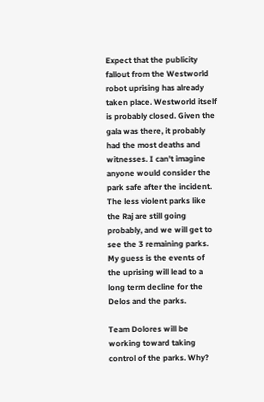Expect that the publicity fallout from the Westworld robot uprising has already taken place. Westworld itself is probably closed. Given the gala was there, it probably had the most deaths and witnesses. I can't imagine anyone would consider the park safe after the incident. The less violent parks like the Raj are still going probably, and we will get to see the 3 remaining parks. My guess is the events of the uprising will lead to a long term decline for the Delos and the parks.

Team Dolores will be working toward taking control of the parks. Why?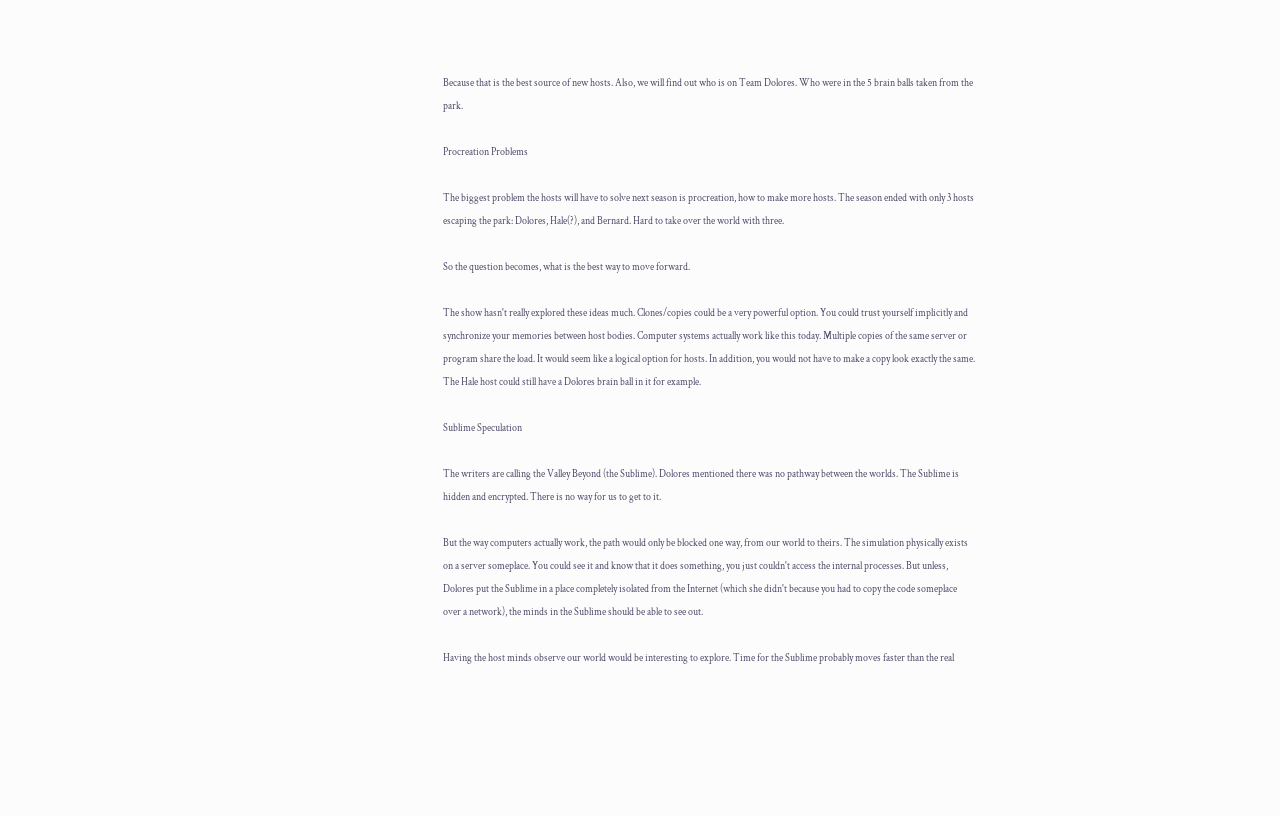Because that is the best source of new hosts. Also, we will find out who is on Team Dolores. Who were in the 5 brain balls taken from the park.

Procreation Problems

The biggest problem the hosts will have to solve next season is procreation, how to make more hosts. The season ended with only 3 hosts escaping the park: Dolores, Hale(?), and Bernard. Hard to take over the world with three.

So the question becomes, what is the best way to move forward.

The show hasn't really explored these ideas much. Clones/copies could be a very powerful option. You could trust yourself implicitly and synchronize your memories between host bodies. Computer systems actually work like this today. Multiple copies of the same server or program share the load. It would seem like a logical option for hosts. In addition, you would not have to make a copy look exactly the same. The Hale host could still have a Dolores brain ball in it for example.

Sublime Speculation

The writers are calling the Valley Beyond (the Sublime). Dolores mentioned there was no pathway between the worlds. The Sublime is hidden and encrypted. There is no way for us to get to it.

But the way computers actually work, the path would only be blocked one way, from our world to theirs. The simulation physically exists on a server someplace. You could see it and know that it does something, you just couldn't access the internal processes. But unless, Dolores put the Sublime in a place completely isolated from the Internet (which she didn't because you had to copy the code someplace over a network), the minds in the Sublime should be able to see out.

Having the host minds observe our world would be interesting to explore. Time for the Sublime probably moves faster than the real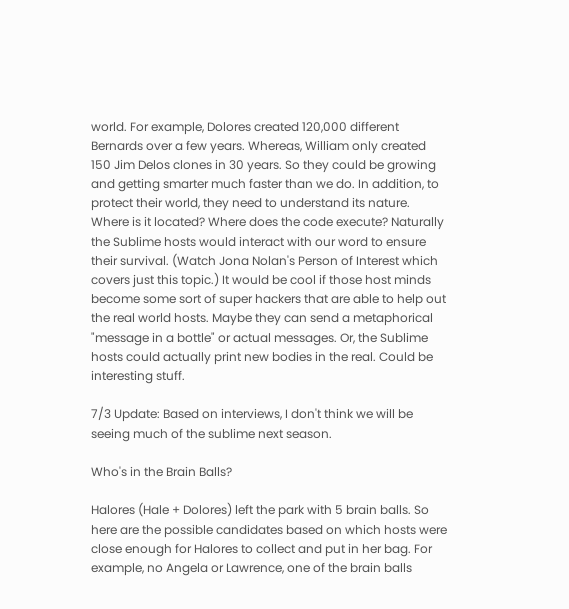world. For example, Dolores created 120,000 different Bernards over a few years. Whereas, William only created 150 Jim Delos clones in 30 years. So they could be growing and getting smarter much faster than we do. In addition, to protect their world, they need to understand its nature. Where is it located? Where does the code execute? Naturally the Sublime hosts would interact with our word to ensure their survival. (Watch Jona Nolan's Person of Interest which covers just this topic.) It would be cool if those host minds become some sort of super hackers that are able to help out the real world hosts. Maybe they can send a metaphorical "message in a bottle" or actual messages. Or, the Sublime hosts could actually print new bodies in the real. Could be interesting stuff.

7/3 Update: Based on interviews, I don't think we will be seeing much of the sublime next season.

Who's in the Brain Balls?

Halores (Hale + Dolores) left the park with 5 brain balls. So here are the possible candidates based on which hosts were close enough for Halores to collect and put in her bag. For example, no Angela or Lawrence, one of the brain balls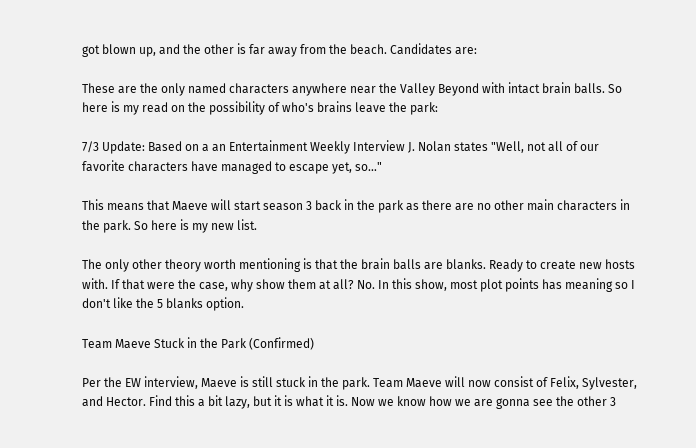got blown up, and the other is far away from the beach. Candidates are:

These are the only named characters anywhere near the Valley Beyond with intact brain balls. So here is my read on the possibility of who's brains leave the park:

7/3 Update: Based on a an Entertainment Weekly Interview J. Nolan states "Well, not all of our favorite characters have managed to escape yet, so…"

This means that Maeve will start season 3 back in the park as there are no other main characters in the park. So here is my new list.

The only other theory worth mentioning is that the brain balls are blanks. Ready to create new hosts with. If that were the case, why show them at all? No. In this show, most plot points has meaning so I don't like the 5 blanks option.

Team Maeve Stuck in the Park (Confirmed)

Per the EW interview, Maeve is still stuck in the park. Team Maeve will now consist of Felix, Sylvester, and Hector. Find this a bit lazy, but it is what it is. Now we know how we are gonna see the other 3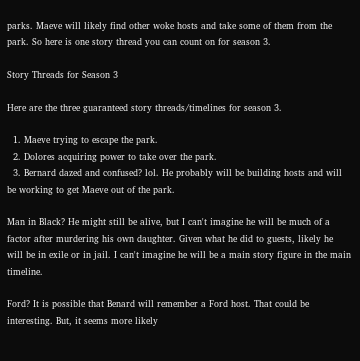parks. Maeve will likely find other woke hosts and take some of them from the park. So here is one story thread you can count on for season 3.

Story Threads for Season 3

Here are the three guaranteed story threads/timelines for season 3.

  1. Maeve trying to escape the park.
  2. Dolores acquiring power to take over the park.
  3. Bernard dazed and confused? lol. He probably will be building hosts and will be working to get Maeve out of the park.

Man in Black? He might still be alive, but I can't imagine he will be much of a factor after murdering his own daughter. Given what he did to guests, likely he will be in exile or in jail. I can't imagine he will be a main story figure in the main timeline.

Ford? It is possible that Benard will remember a Ford host. That could be interesting. But, it seems more likely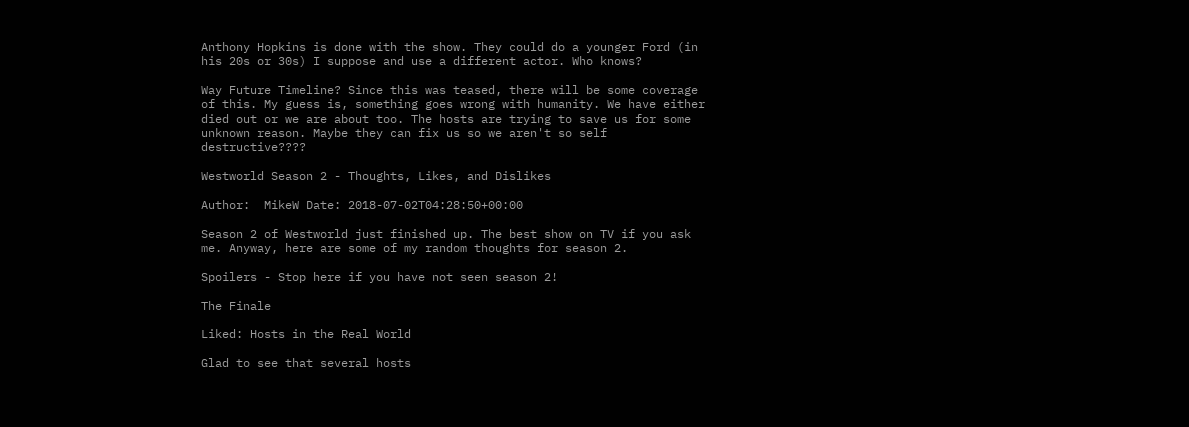Anthony Hopkins is done with the show. They could do a younger Ford (in his 20s or 30s) I suppose and use a different actor. Who knows?

Way Future Timeline? Since this was teased, there will be some coverage of this. My guess is, something goes wrong with humanity. We have either died out or we are about too. The hosts are trying to save us for some unknown reason. Maybe they can fix us so we aren't so self destructive????

Westworld Season 2 - Thoughts, Likes, and Dislikes

Author:  MikeW Date: 2018-07-02T04:28:50+00:00

Season 2 of Westworld just finished up. The best show on TV if you ask me. Anyway, here are some of my random thoughts for season 2.

Spoilers - Stop here if you have not seen season 2!

The Finale

Liked: Hosts in the Real World

Glad to see that several hosts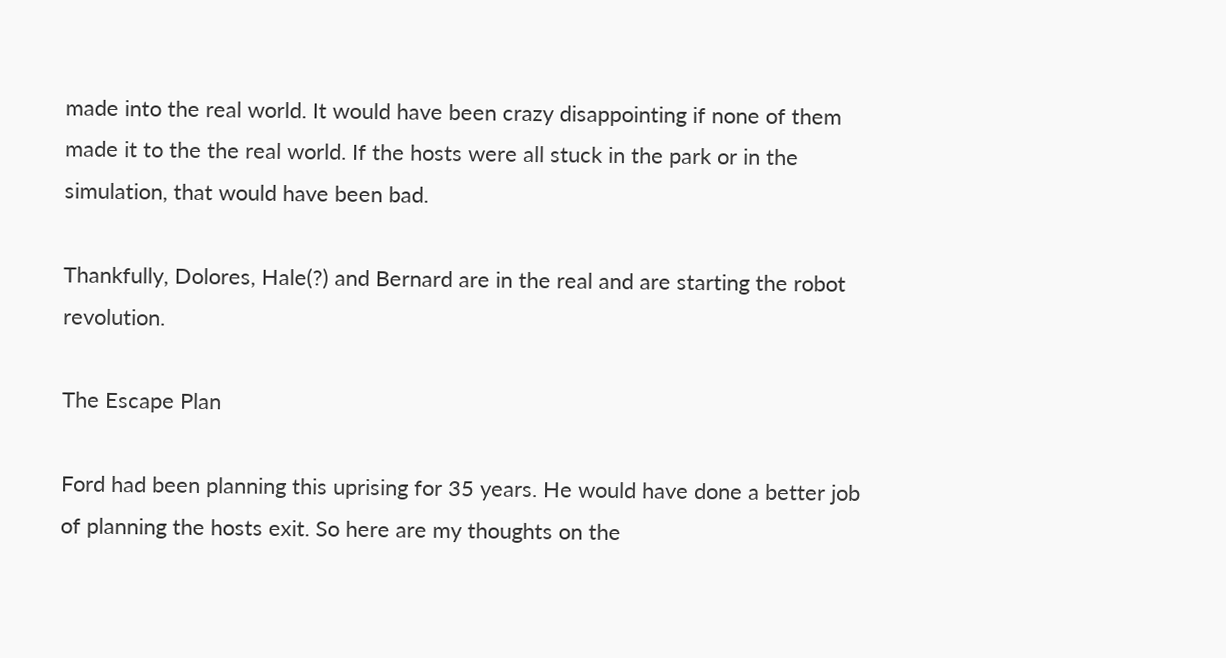made into the real world. It would have been crazy disappointing if none of them made it to the the real world. If the hosts were all stuck in the park or in the simulation, that would have been bad.

Thankfully, Dolores, Hale(?) and Bernard are in the real and are starting the robot revolution.

The Escape Plan

Ford had been planning this uprising for 35 years. He would have done a better job of planning the hosts exit. So here are my thoughts on the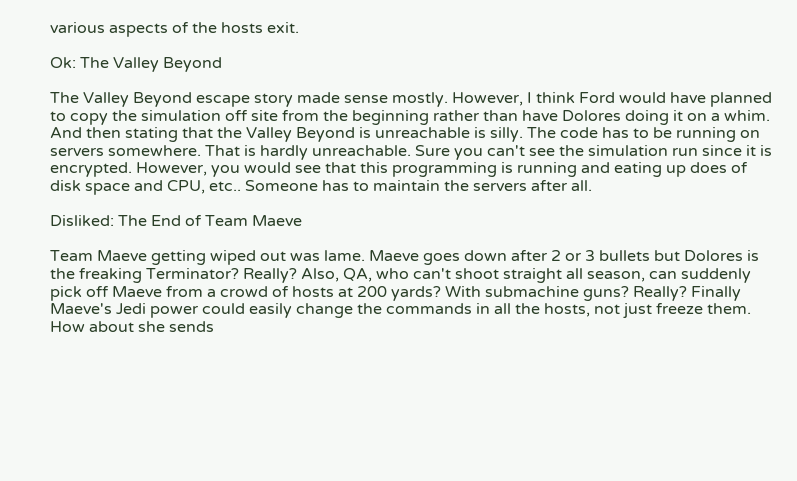various aspects of the hosts exit.

Ok: The Valley Beyond

The Valley Beyond escape story made sense mostly. However, I think Ford would have planned to copy the simulation off site from the beginning rather than have Dolores doing it on a whim. And then stating that the Valley Beyond is unreachable is silly. The code has to be running on servers somewhere. That is hardly unreachable. Sure you can't see the simulation run since it is encrypted. However, you would see that this programming is running and eating up does of disk space and CPU, etc.. Someone has to maintain the servers after all.

Disliked: The End of Team Maeve

Team Maeve getting wiped out was lame. Maeve goes down after 2 or 3 bullets but Dolores is the freaking Terminator? Really? Also, QA, who can't shoot straight all season, can suddenly pick off Maeve from a crowd of hosts at 200 yards? With submachine guns? Really? Finally Maeve's Jedi power could easily change the commands in all the hosts, not just freeze them. How about she sends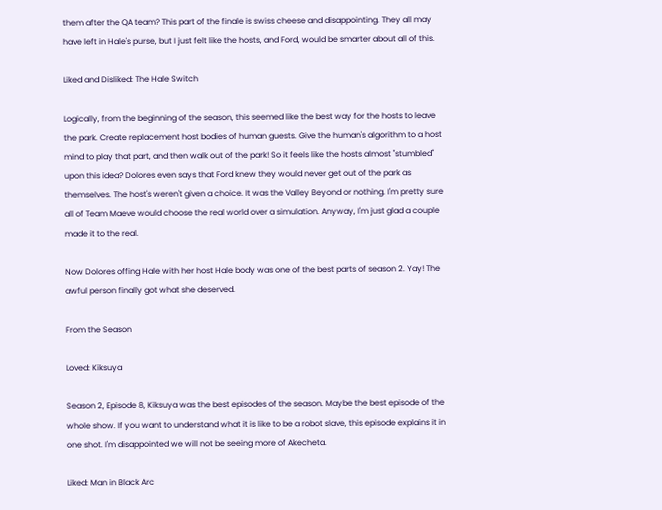them after the QA team? This part of the finale is swiss cheese and disappointing. They all may have left in Hale's purse, but I just felt like the hosts, and Ford, would be smarter about all of this.

Liked and Disliked: The Hale Switch

Logically, from the beginning of the season, this seemed like the best way for the hosts to leave the park. Create replacement host bodies of human guests. Give the human's algorithm to a host mind to play that part, and then walk out of the park! So it feels like the hosts almost "stumbled" upon this idea? Dolores even says that Ford knew they would never get out of the park as themselves. The host's weren't given a choice. It was the Valley Beyond or nothing. I'm pretty sure all of Team Maeve would choose the real world over a simulation. Anyway, I'm just glad a couple made it to the real.

Now Dolores offing Hale with her host Hale body was one of the best parts of season 2. Yay! The awful person finally got what she deserved.

From the Season

Loved: Kiksuya

Season 2, Episode 8, Kiksuya was the best episodes of the season. Maybe the best episode of the whole show. If you want to understand what it is like to be a robot slave, this episode explains it in one shot. I'm disappointed we will not be seeing more of Akecheta.

Liked: Man in Black Arc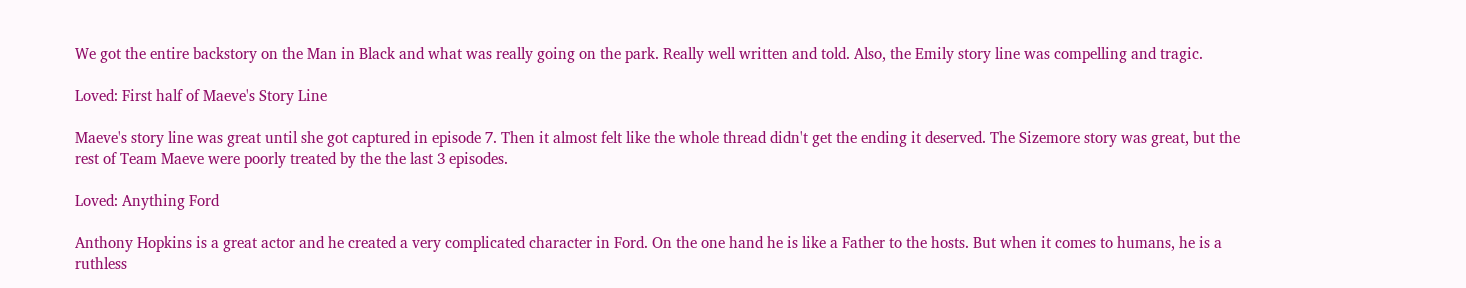We got the entire backstory on the Man in Black and what was really going on the park. Really well written and told. Also, the Emily story line was compelling and tragic.

Loved: First half of Maeve's Story Line

Maeve's story line was great until she got captured in episode 7. Then it almost felt like the whole thread didn't get the ending it deserved. The Sizemore story was great, but the rest of Team Maeve were poorly treated by the the last 3 episodes.

Loved: Anything Ford

Anthony Hopkins is a great actor and he created a very complicated character in Ford. On the one hand he is like a Father to the hosts. But when it comes to humans, he is a ruthless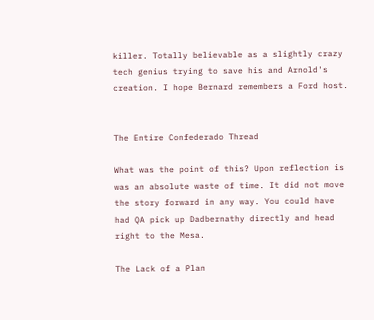killer. Totally believable as a slightly crazy tech genius trying to save his and Arnold's creation. I hope Bernard remembers a Ford host.


The Entire Confederado Thread

What was the point of this? Upon reflection is was an absolute waste of time. It did not move the story forward in any way. You could have had QA pick up Dadbernathy directly and head right to the Mesa.

The Lack of a Plan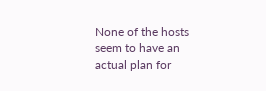None of the hosts seem to have an actual plan for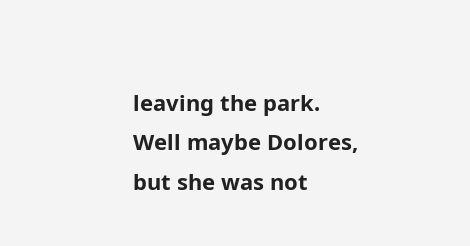leaving the park. Well maybe Dolores, but she was not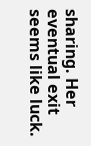sharing. Her eventual exit seems like luck.